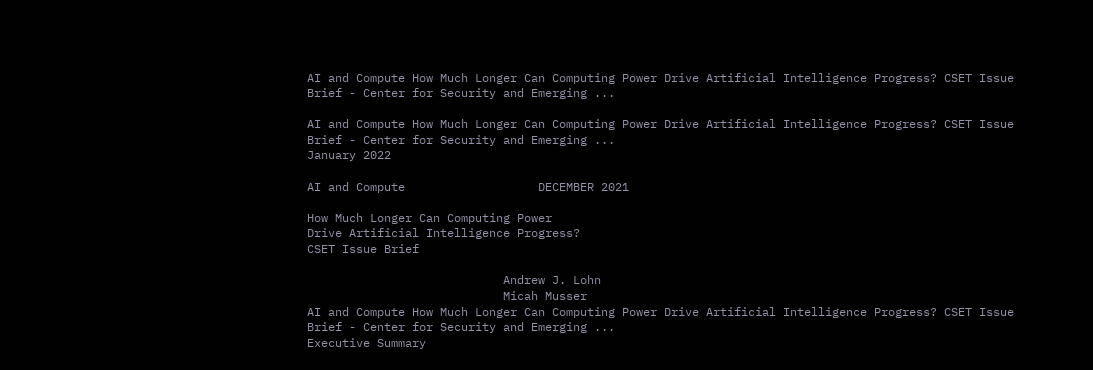AI and Compute How Much Longer Can Computing Power Drive Artificial Intelligence Progress? CSET Issue Brief - Center for Security and Emerging ...

AI and Compute How Much Longer Can Computing Power Drive Artificial Intelligence Progress? CSET Issue Brief - Center for Security and Emerging ...
January 2022

AI and Compute                   DECEMBER 2021

How Much Longer Can Computing Power
Drive Artificial Intelligence Progress?
CSET Issue Brief

                            Andrew J. Lohn
                            Micah Musser
AI and Compute How Much Longer Can Computing Power Drive Artificial Intelligence Progress? CSET Issue Brief - Center for Security and Emerging ...
Executive Summary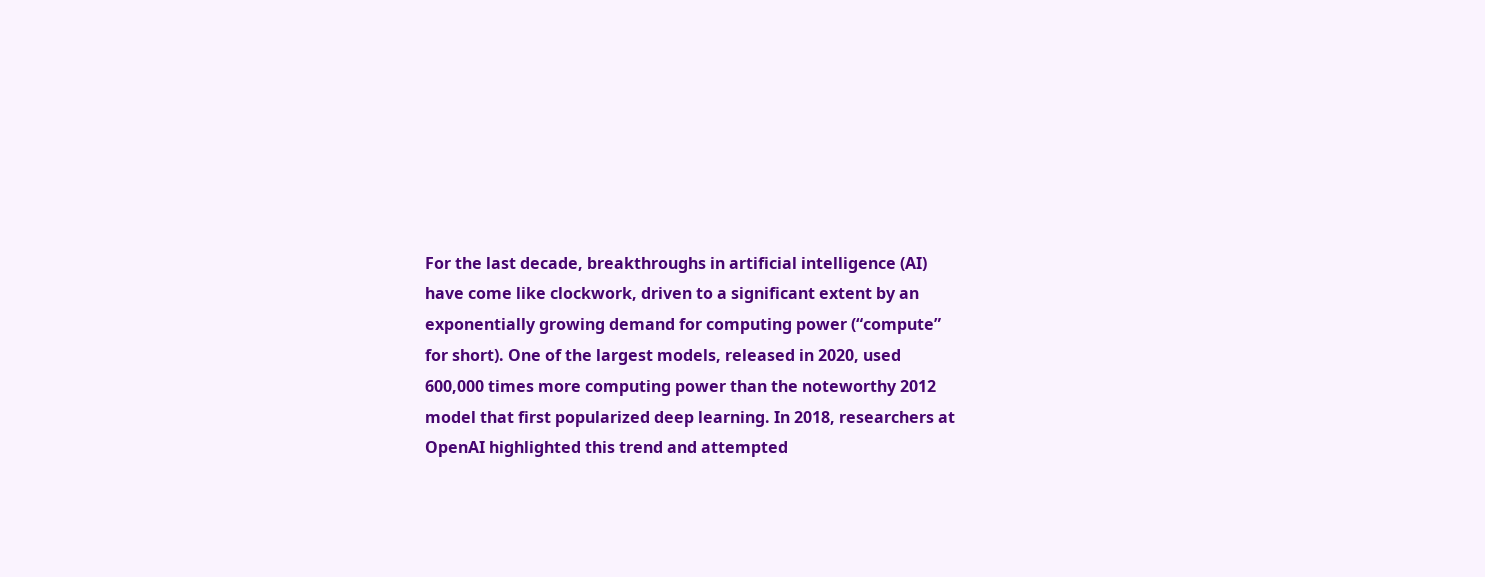For the last decade, breakthroughs in artificial intelligence (AI)
have come like clockwork, driven to a significant extent by an
exponentially growing demand for computing power (“compute”
for short). One of the largest models, released in 2020, used
600,000 times more computing power than the noteworthy 2012
model that first popularized deep learning. In 2018, researchers at
OpenAI highlighted this trend and attempted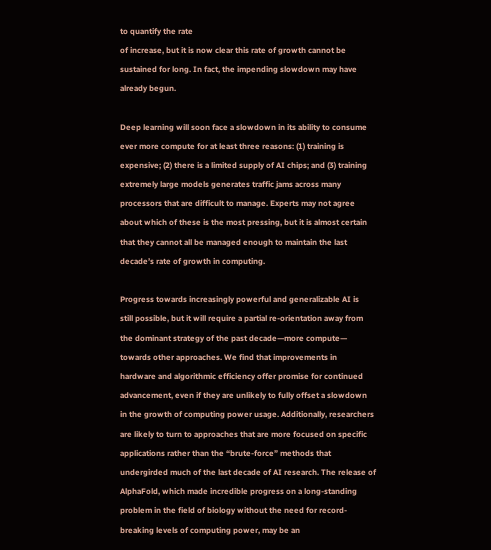to quantify the rate
of increase, but it is now clear this rate of growth cannot be
sustained for long. In fact, the impending slowdown may have
already begun.

Deep learning will soon face a slowdown in its ability to consume
ever more compute for at least three reasons: (1) training is
expensive; (2) there is a limited supply of AI chips; and (3) training
extremely large models generates traffic jams across many
processors that are difficult to manage. Experts may not agree
about which of these is the most pressing, but it is almost certain
that they cannot all be managed enough to maintain the last
decade’s rate of growth in computing.

Progress towards increasingly powerful and generalizable AI is
still possible, but it will require a partial re-orientation away from
the dominant strategy of the past decade—more compute—
towards other approaches. We find that improvements in
hardware and algorithmic efficiency offer promise for continued
advancement, even if they are unlikely to fully offset a slowdown
in the growth of computing power usage. Additionally, researchers
are likely to turn to approaches that are more focused on specific
applications rather than the “brute-force” methods that
undergirded much of the last decade of AI research. The release of
AlphaFold, which made incredible progress on a long-standing
problem in the field of biology without the need for record-
breaking levels of computing power, may be an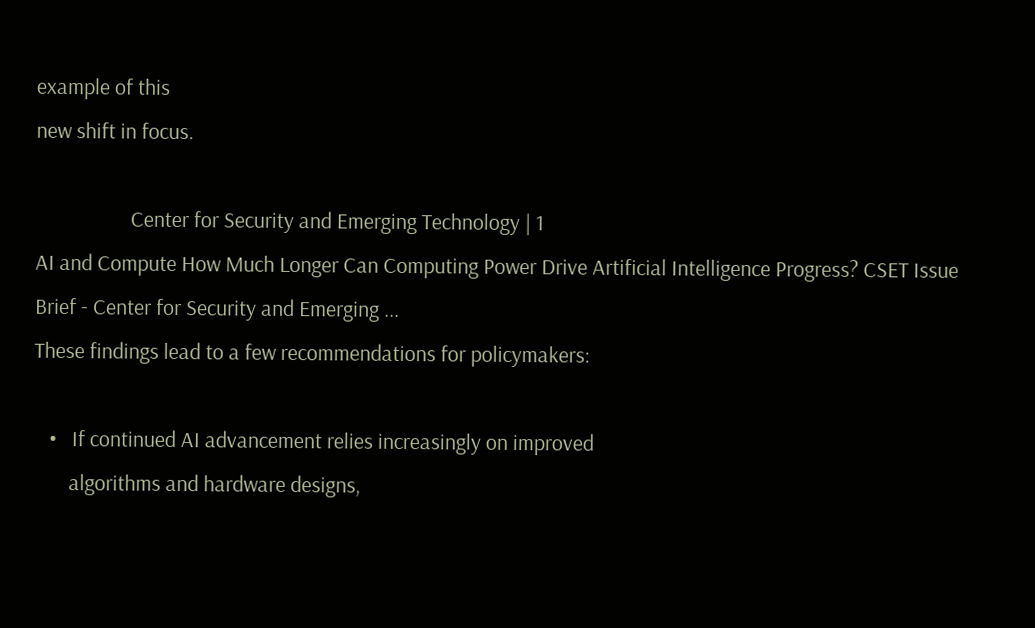example of this
new shift in focus.

                   Center for Security and Emerging Technology | 1
AI and Compute How Much Longer Can Computing Power Drive Artificial Intelligence Progress? CSET Issue Brief - Center for Security and Emerging ...
These findings lead to a few recommendations for policymakers:

   •   If continued AI advancement relies increasingly on improved
       algorithms and hardware designs,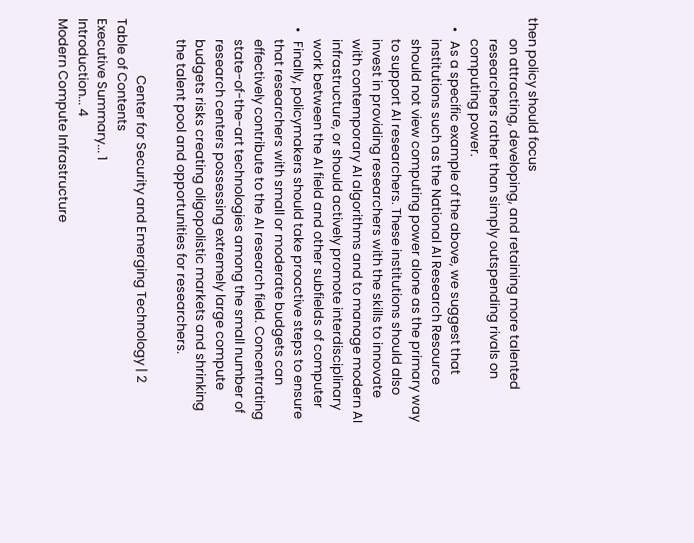then policy should focus
       on attracting, developing, and retaining more talented
       researchers rather than simply outspending rivals on
       computing power.
   •   As a specific example of the above, we suggest that
       institutions such as the National AI Research Resource
       should not view computing power alone as the primary way
       to support AI researchers. These institutions should also
       invest in providing researchers with the skills to innovate
       with contemporary AI algorithms and to manage modern AI
       infrastructure, or should actively promote interdisciplinary
       work between the AI field and other subfields of computer
   •   Finally, policymakers should take proactive steps to ensure
       that researchers with small or moderate budgets can
       effectively contribute to the AI research field. Concentrating
       state-of-the-art technologies among the small number of
       research centers possessing extremely large compute
       budgets risks creating oligopolistic markets and shrinking
       the talent pool and opportunities for researchers.

                   Center for Security and Emerging Technology | 2
Table of Contents
Executive Summary... 1
Introduction... 4
Modern Compute Infrastructure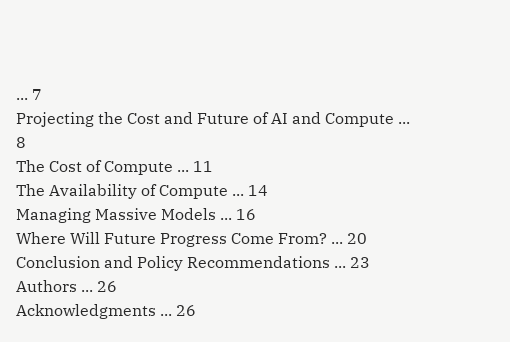... 7
Projecting the Cost and Future of AI and Compute ... 8
The Cost of Compute ... 11
The Availability of Compute ... 14
Managing Massive Models ... 16
Where Will Future Progress Come From? ... 20
Conclusion and Policy Recommendations ... 23
Authors ... 26
Acknowledgments ... 26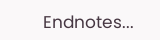Endnotes...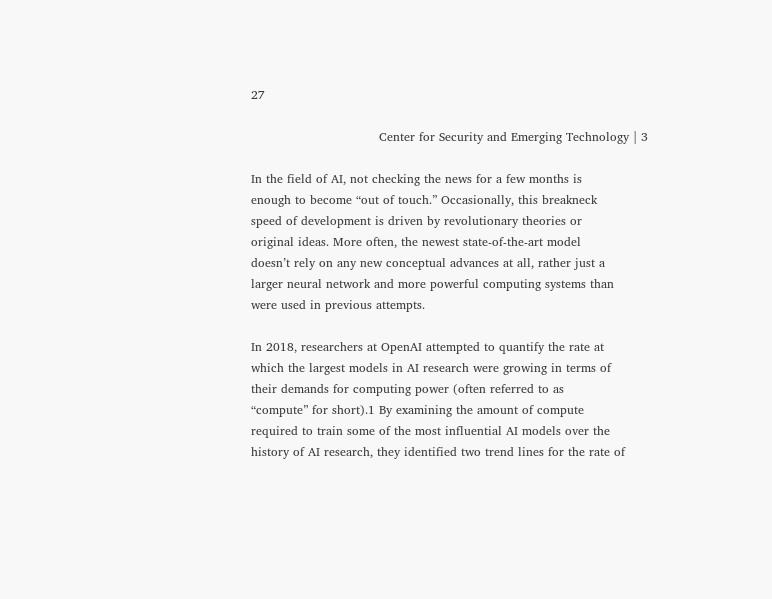27

                                Center for Security and Emerging Technology | 3

In the field of AI, not checking the news for a few months is
enough to become “out of touch.” Occasionally, this breakneck
speed of development is driven by revolutionary theories or
original ideas. More often, the newest state-of-the-art model
doesn’t rely on any new conceptual advances at all, rather just a
larger neural network and more powerful computing systems than
were used in previous attempts.

In 2018, researchers at OpenAI attempted to quantify the rate at
which the largest models in AI research were growing in terms of
their demands for computing power (often referred to as
“compute” for short).1 By examining the amount of compute
required to train some of the most influential AI models over the
history of AI research, they identified two trend lines for the rate of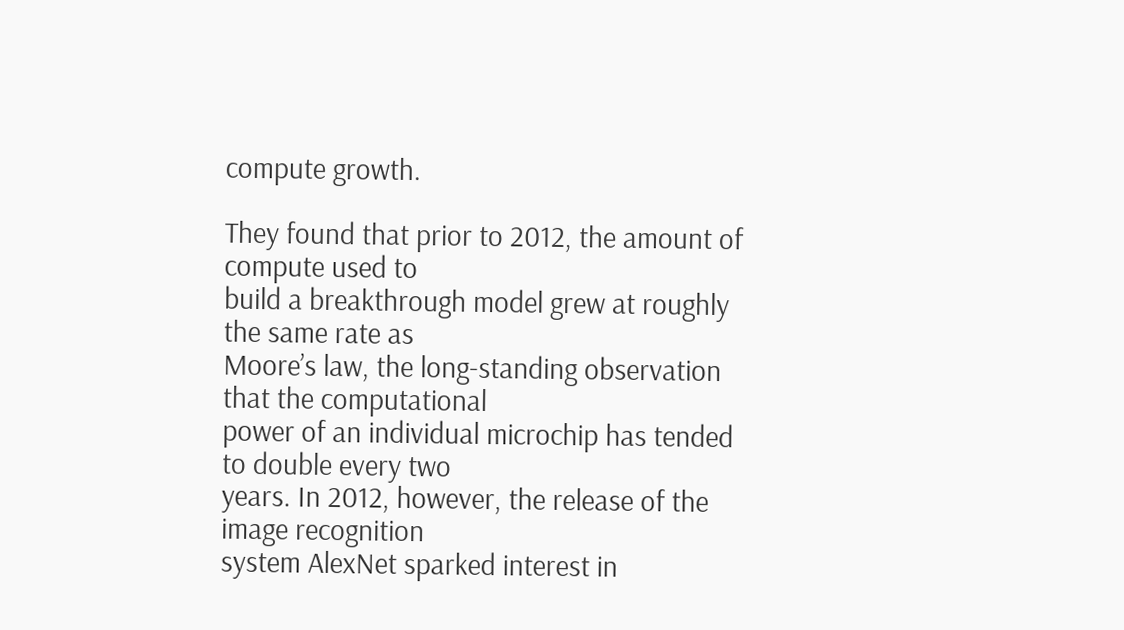compute growth.

They found that prior to 2012, the amount of compute used to
build a breakthrough model grew at roughly the same rate as
Moore’s law, the long-standing observation that the computational
power of an individual microchip has tended to double every two
years. In 2012, however, the release of the image recognition
system AlexNet sparked interest in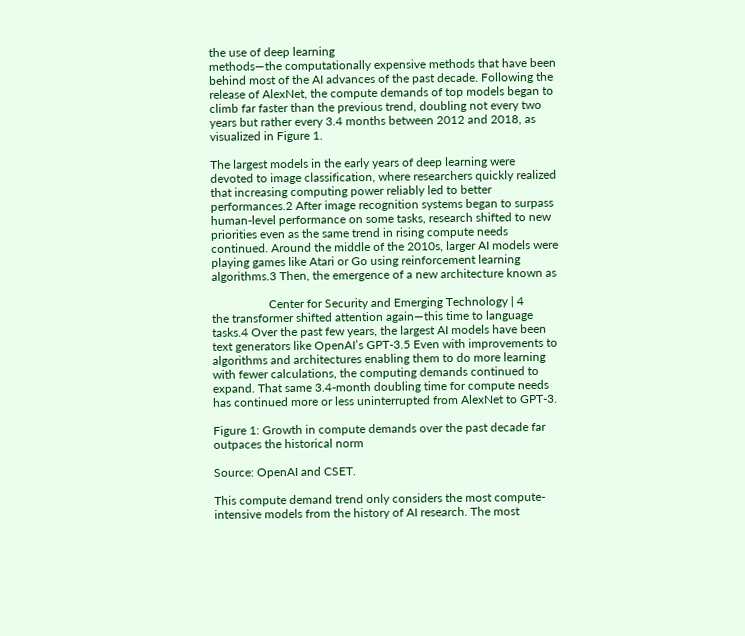the use of deep learning
methods—the computationally expensive methods that have been
behind most of the AI advances of the past decade. Following the
release of AlexNet, the compute demands of top models began to
climb far faster than the previous trend, doubling not every two
years but rather every 3.4 months between 2012 and 2018, as
visualized in Figure 1.

The largest models in the early years of deep learning were
devoted to image classification, where researchers quickly realized
that increasing computing power reliably led to better
performances.2 After image recognition systems began to surpass
human-level performance on some tasks, research shifted to new
priorities even as the same trend in rising compute needs
continued. Around the middle of the 2010s, larger AI models were
playing games like Atari or Go using reinforcement learning
algorithms.3 Then, the emergence of a new architecture known as

                   Center for Security and Emerging Technology | 4
the transformer shifted attention again—this time to language
tasks.4 Over the past few years, the largest AI models have been
text generators like OpenAI’s GPT-3.5 Even with improvements to
algorithms and architectures enabling them to do more learning
with fewer calculations, the computing demands continued to
expand. That same 3.4-month doubling time for compute needs
has continued more or less uninterrupted from AlexNet to GPT-3.

Figure 1: Growth in compute demands over the past decade far
outpaces the historical norm

Source: OpenAI and CSET.

This compute demand trend only considers the most compute-
intensive models from the history of AI research. The most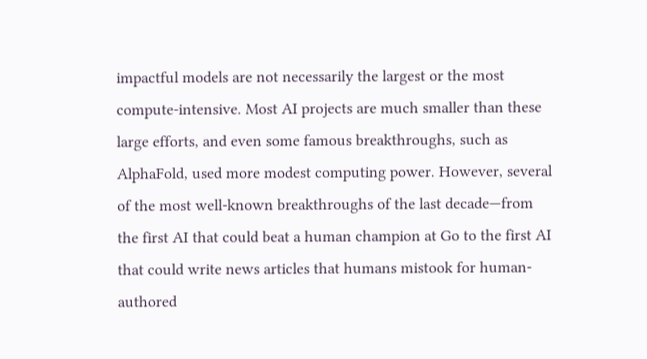impactful models are not necessarily the largest or the most
compute-intensive. Most AI projects are much smaller than these
large efforts, and even some famous breakthroughs, such as
AlphaFold, used more modest computing power. However, several
of the most well-known breakthroughs of the last decade—from
the first AI that could beat a human champion at Go to the first AI
that could write news articles that humans mistook for human-
authored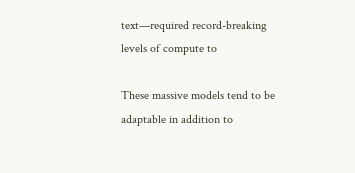text—required record-breaking levels of compute to

These massive models tend to be adaptable in addition to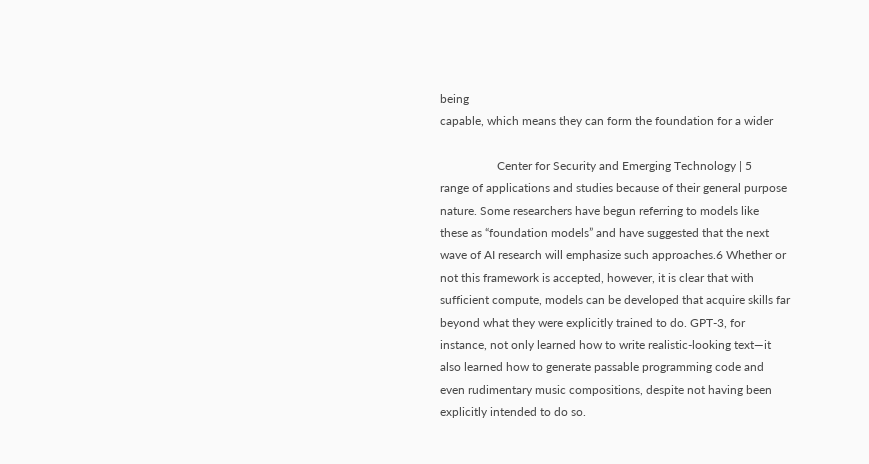being
capable, which means they can form the foundation for a wider

                   Center for Security and Emerging Technology | 5
range of applications and studies because of their general purpose
nature. Some researchers have begun referring to models like
these as “foundation models” and have suggested that the next
wave of AI research will emphasize such approaches.6 Whether or
not this framework is accepted, however, it is clear that with
sufficient compute, models can be developed that acquire skills far
beyond what they were explicitly trained to do. GPT-3, for
instance, not only learned how to write realistic-looking text—it
also learned how to generate passable programming code and
even rudimentary music compositions, despite not having been
explicitly intended to do so.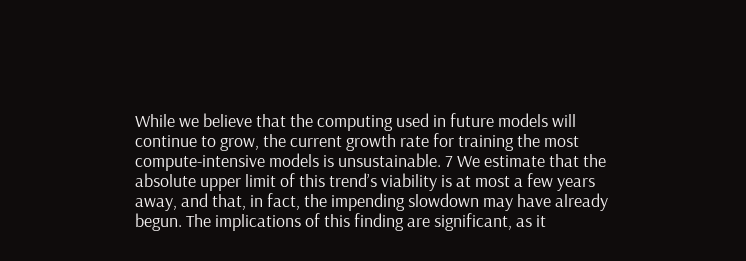While we believe that the computing used in future models will
continue to grow, the current growth rate for training the most
compute-intensive models is unsustainable. 7 We estimate that the
absolute upper limit of this trend’s viability is at most a few years
away, and that, in fact, the impending slowdown may have already
begun. The implications of this finding are significant, as it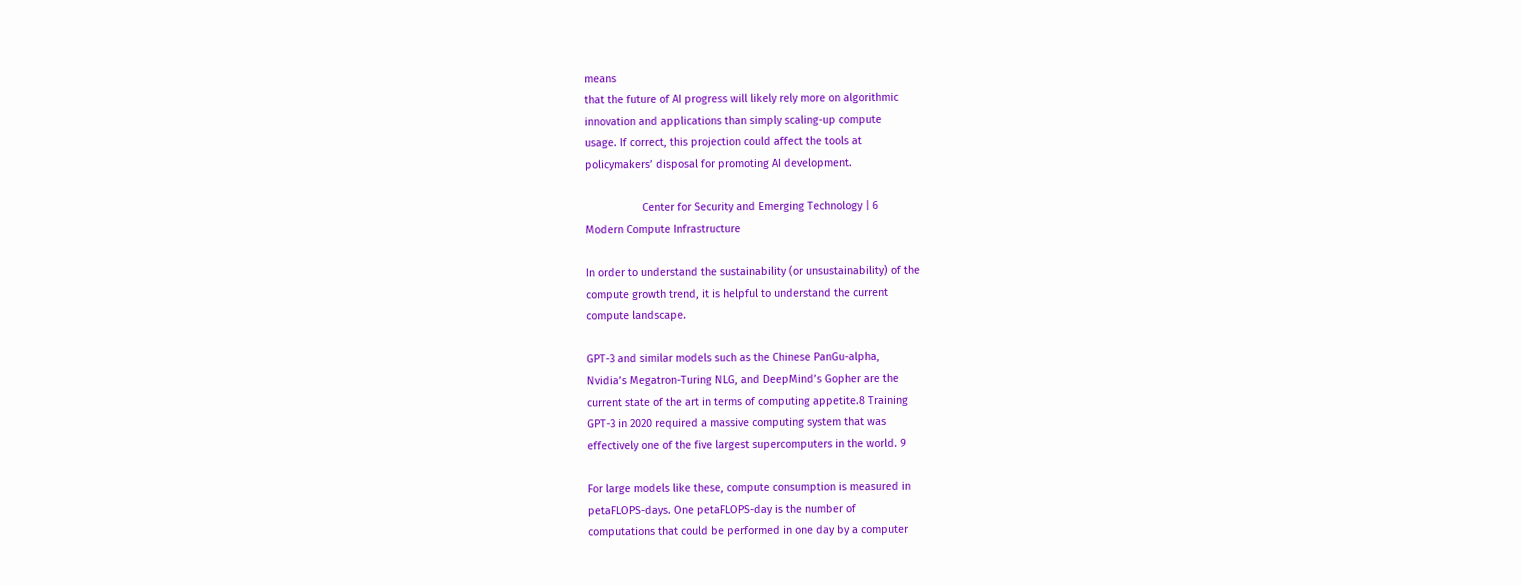means
that the future of AI progress will likely rely more on algorithmic
innovation and applications than simply scaling-up compute
usage. If correct, this projection could affect the tools at
policymakers’ disposal for promoting AI development.

                   Center for Security and Emerging Technology | 6
Modern Compute Infrastructure

In order to understand the sustainability (or unsustainability) of the
compute growth trend, it is helpful to understand the current
compute landscape.

GPT-3 and similar models such as the Chinese PanGu-alpha,
Nvidia’s Megatron-Turing NLG, and DeepMind’s Gopher are the
current state of the art in terms of computing appetite.8 Training
GPT-3 in 2020 required a massive computing system that was
effectively one of the five largest supercomputers in the world. 9

For large models like these, compute consumption is measured in
petaFLOPS-days. One petaFLOPS-day is the number of
computations that could be performed in one day by a computer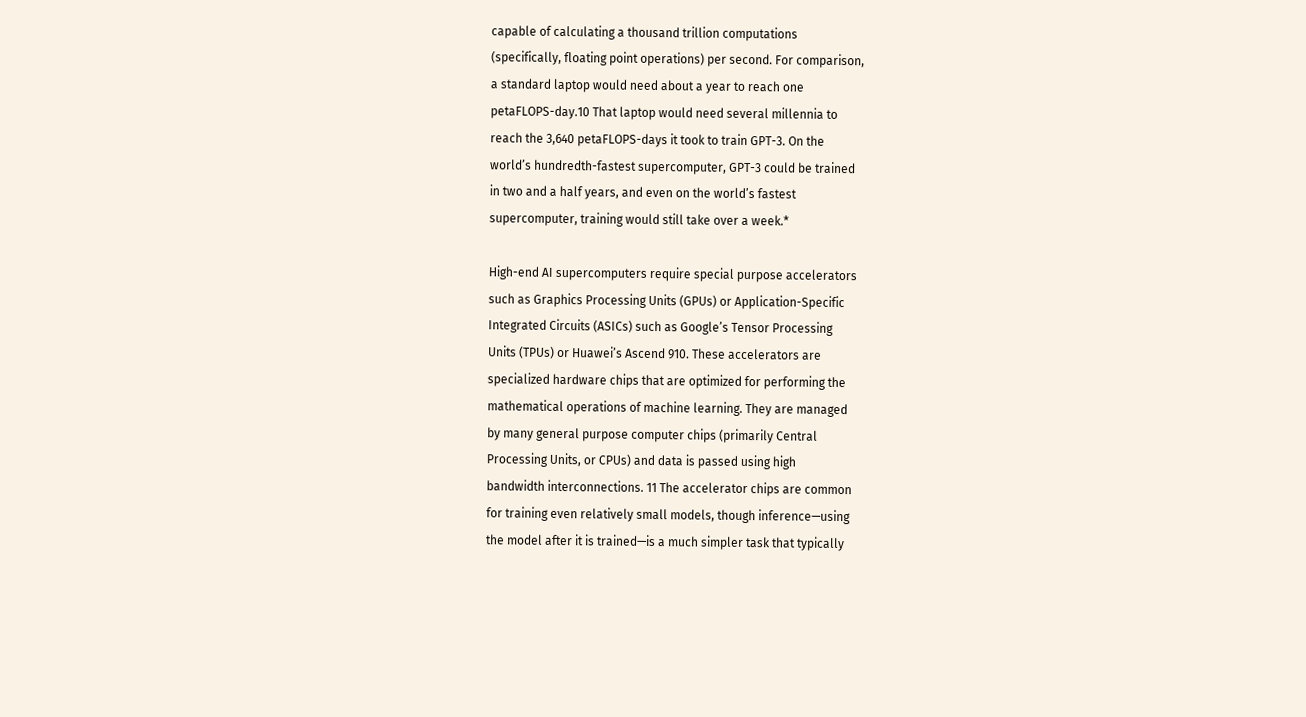capable of calculating a thousand trillion computations
(specifically, floating point operations) per second. For comparison,
a standard laptop would need about a year to reach one
petaFLOPS-day.10 That laptop would need several millennia to
reach the 3,640 petaFLOPS-days it took to train GPT-3. On the
world’s hundredth-fastest supercomputer, GPT-3 could be trained
in two and a half years, and even on the world’s fastest
supercomputer, training would still take over a week.*

High-end AI supercomputers require special purpose accelerators
such as Graphics Processing Units (GPUs) or Application-Specific
Integrated Circuits (ASICs) such as Google’s Tensor Processing
Units (TPUs) or Huawei’s Ascend 910. These accelerators are
specialized hardware chips that are optimized for performing the
mathematical operations of machine learning. They are managed
by many general purpose computer chips (primarily Central
Processing Units, or CPUs) and data is passed using high
bandwidth interconnections. 11 The accelerator chips are common
for training even relatively small models, though inference—using
the model after it is trained—is a much simpler task that typically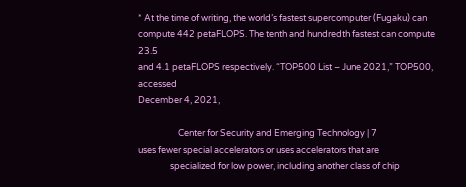* At the time of writing, the world’s fastest supercomputer (Fugaku) can
compute 442 petaFLOPS. The tenth and hundredth fastest can compute 23.5
and 4.1 petaFLOPS respectively. “TOP500 List – June 2021,” TOP500, accessed
December 4, 2021,

                    Center for Security and Emerging Technology | 7
uses fewer special accelerators or uses accelerators that are
                specialized for low power, including another class of chip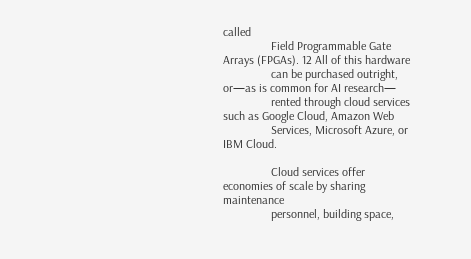called
                Field Programmable Gate Arrays (FPGAs). 12 All of this hardware
                can be purchased outright, or—as is common for AI research—
                rented through cloud services such as Google Cloud, Amazon Web
                Services, Microsoft Azure, or IBM Cloud.

                Cloud services offer economies of scale by sharing maintenance
                personnel, building space,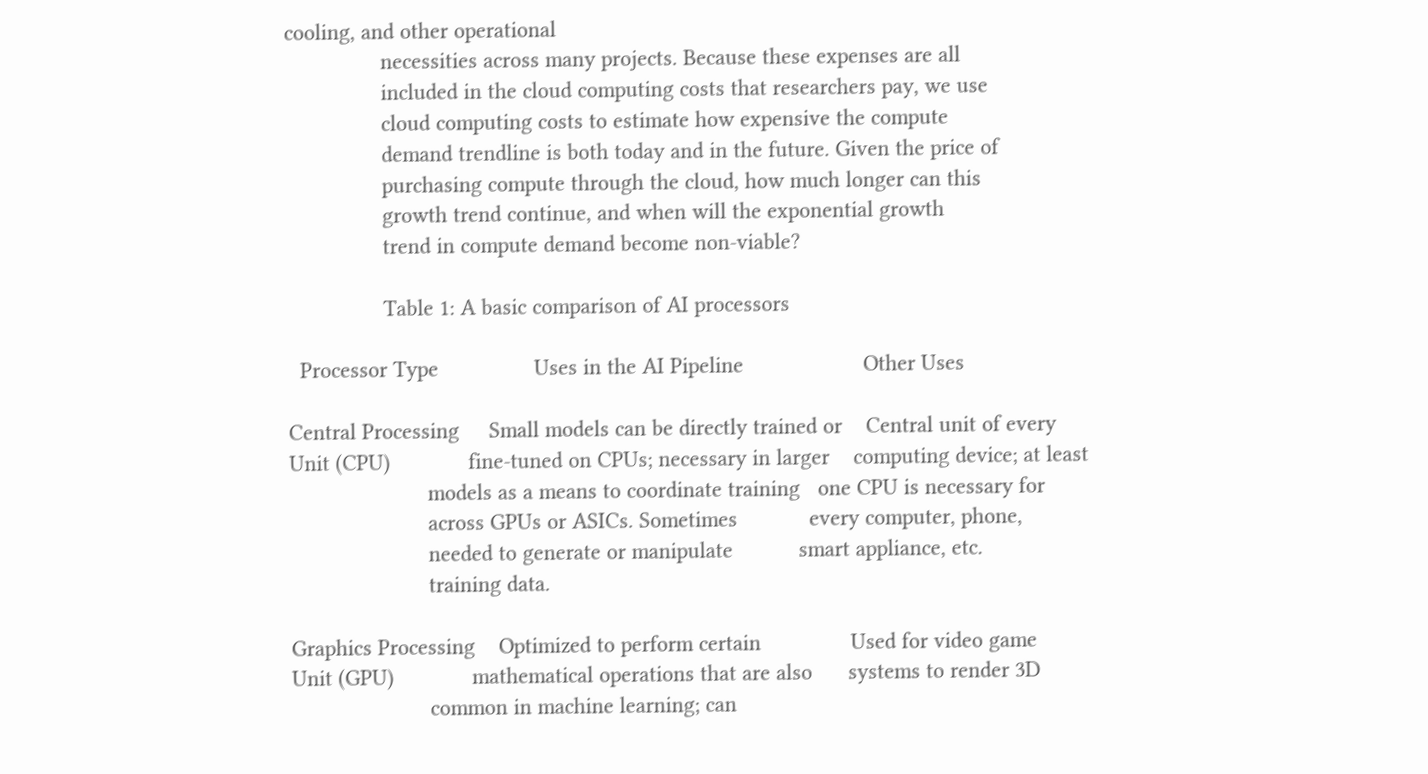cooling, and other operational
                necessities across many projects. Because these expenses are all
                included in the cloud computing costs that researchers pay, we use
                cloud computing costs to estimate how expensive the compute
                demand trendline is both today and in the future. Given the price of
                purchasing compute through the cloud, how much longer can this
                growth trend continue, and when will the exponential growth
                trend in compute demand become non-viable?

                Table 1: A basic comparison of AI processors

  Processor Type                Uses in the AI Pipeline                    Other Uses

Central Processing     Small models can be directly trained or    Central unit of every
Unit (CPU)             fine-tuned on CPUs; necessary in larger    computing device; at least
                       models as a means to coordinate training   one CPU is necessary for
                       across GPUs or ASICs. Sometimes            every computer, phone,
                       needed to generate or manipulate           smart appliance, etc.
                       training data.

Graphics Processing    Optimized to perform certain               Used for video game
Unit (GPU)             mathematical operations that are also      systems to render 3D
                       common in machine learning; can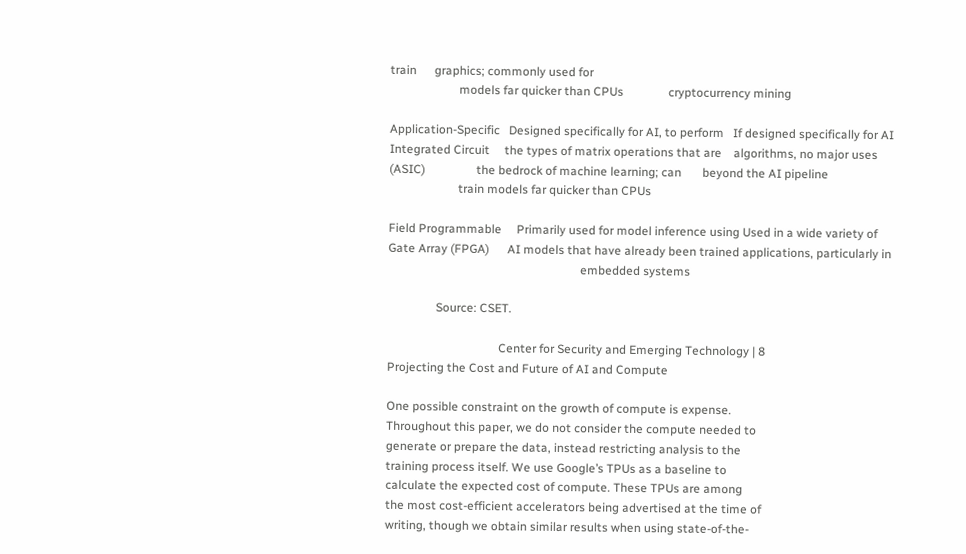train      graphics; commonly used for
                       models far quicker than CPUs               cryptocurrency mining

Application-Specific   Designed specifically for AI, to perform   If designed specifically for AI
Integrated Circuit     the types of matrix operations that are    algorithms, no major uses
(ASIC)                 the bedrock of machine learning; can       beyond the AI pipeline
                       train models far quicker than CPUs

Field Programmable     Primarily used for model inference using Used in a wide variety of
Gate Array (FPGA)      AI models that have already been trained applications, particularly in
                                                                embedded systems

                Source: CSET.

                                     Center for Security and Emerging Technology | 8
Projecting the Cost and Future of AI and Compute

One possible constraint on the growth of compute is expense.
Throughout this paper, we do not consider the compute needed to
generate or prepare the data, instead restricting analysis to the
training process itself. We use Google’s TPUs as a baseline to
calculate the expected cost of compute. These TPUs are among
the most cost-efficient accelerators being advertised at the time of
writing, though we obtain similar results when using state-of-the-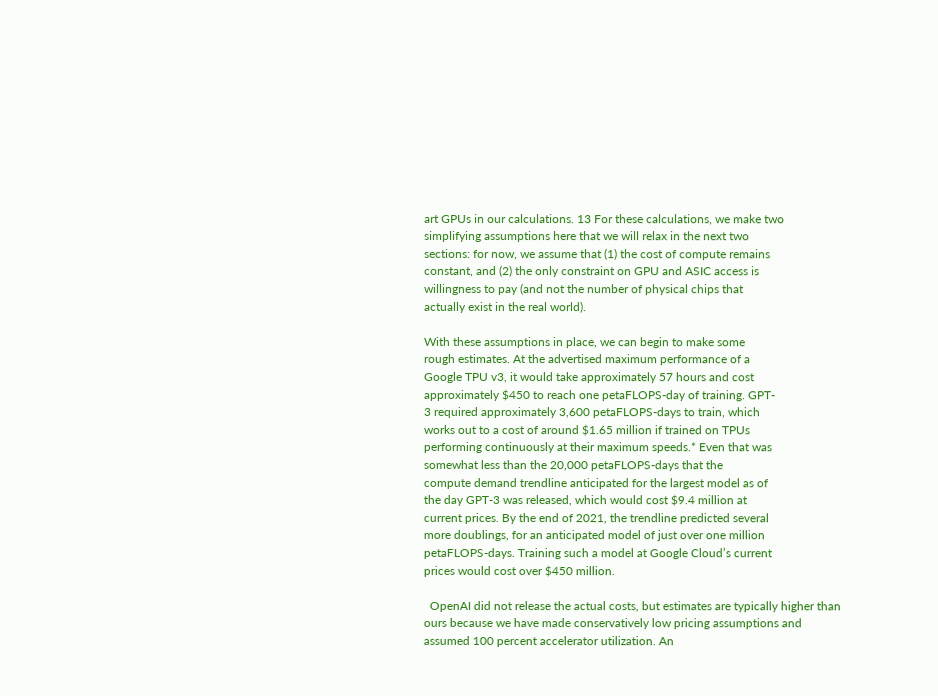art GPUs in our calculations. 13 For these calculations, we make two
simplifying assumptions here that we will relax in the next two
sections: for now, we assume that (1) the cost of compute remains
constant, and (2) the only constraint on GPU and ASIC access is
willingness to pay (and not the number of physical chips that
actually exist in the real world).

With these assumptions in place, we can begin to make some
rough estimates. At the advertised maximum performance of a
Google TPU v3, it would take approximately 57 hours and cost
approximately $450 to reach one petaFLOPS-day of training. GPT-
3 required approximately 3,600 petaFLOPS-days to train, which
works out to a cost of around $1.65 million if trained on TPUs
performing continuously at their maximum speeds.* Even that was
somewhat less than the 20,000 petaFLOPS-days that the
compute demand trendline anticipated for the largest model as of
the day GPT-3 was released, which would cost $9.4 million at
current prices. By the end of 2021, the trendline predicted several
more doublings, for an anticipated model of just over one million
petaFLOPS-days. Training such a model at Google Cloud’s current
prices would cost over $450 million.

  OpenAI did not release the actual costs, but estimates are typically higher than
ours because we have made conservatively low pricing assumptions and
assumed 100 percent accelerator utilization. An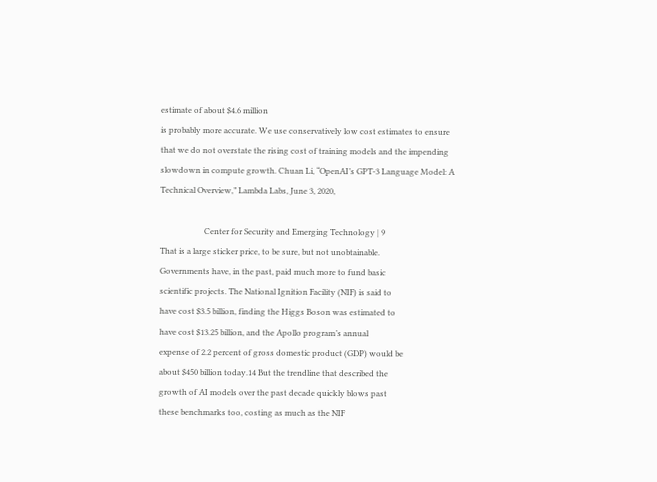estimate of about $4.6 million
is probably more accurate. We use conservatively low cost estimates to ensure
that we do not overstate the rising cost of training models and the impending
slowdown in compute growth. Chuan Li, “OpenAI’s GPT-3 Language Model: A
Technical Overview,” Lambda Labs, June 3, 2020,

                      Center for Security and Emerging Technology | 9
That is a large sticker price, to be sure, but not unobtainable.
Governments have, in the past, paid much more to fund basic
scientific projects. The National Ignition Facility (NIF) is said to
have cost $3.5 billion, finding the Higgs Boson was estimated to
have cost $13.25 billion, and the Apollo program’s annual
expense of 2.2 percent of gross domestic product (GDP) would be
about $450 billion today.14 But the trendline that described the
growth of AI models over the past decade quickly blows past
these benchmarks too, costing as much as the NIF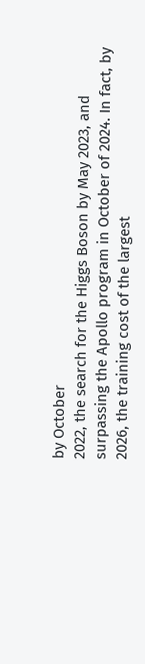by October
2022, the search for the Higgs Boson by May 2023, and
surpassing the Apollo program in October of 2024. In fact, by
2026, the training cost of the largest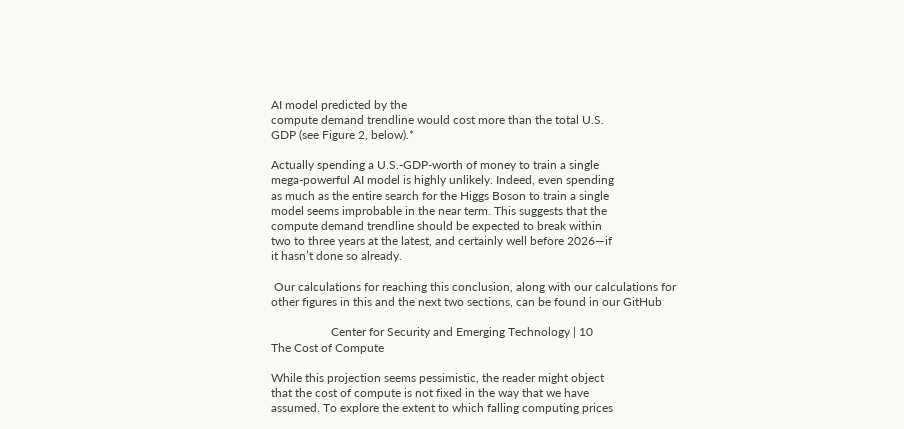AI model predicted by the
compute demand trendline would cost more than the total U.S.
GDP (see Figure 2, below).*

Actually spending a U.S.-GDP-worth of money to train a single
mega-powerful AI model is highly unlikely. Indeed, even spending
as much as the entire search for the Higgs Boson to train a single
model seems improbable in the near term. This suggests that the
compute demand trendline should be expected to break within
two to three years at the latest, and certainly well before 2026—if
it hasn’t done so already.

 Our calculations for reaching this conclusion, along with our calculations for
other figures in this and the next two sections, can be found in our GitHub

                    Center for Security and Emerging Technology | 10
The Cost of Compute

While this projection seems pessimistic, the reader might object
that the cost of compute is not fixed in the way that we have
assumed. To explore the extent to which falling computing prices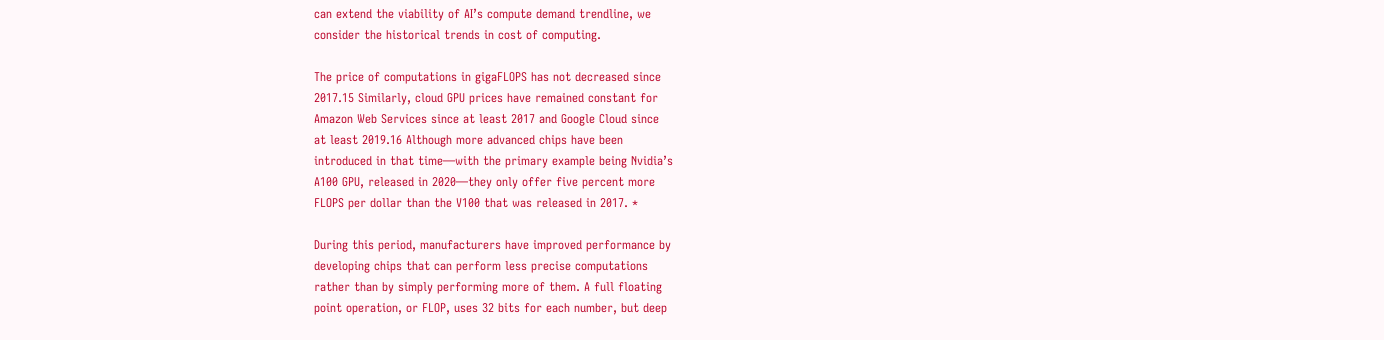can extend the viability of AI’s compute demand trendline, we
consider the historical trends in cost of computing.

The price of computations in gigaFLOPS has not decreased since
2017.15 Similarly, cloud GPU prices have remained constant for
Amazon Web Services since at least 2017 and Google Cloud since
at least 2019.16 Although more advanced chips have been
introduced in that time—with the primary example being Nvidia’s
A100 GPU, released in 2020—they only offer five percent more
FLOPS per dollar than the V100 that was released in 2017. *

During this period, manufacturers have improved performance by
developing chips that can perform less precise computations
rather than by simply performing more of them. A full floating
point operation, or FLOP, uses 32 bits for each number, but deep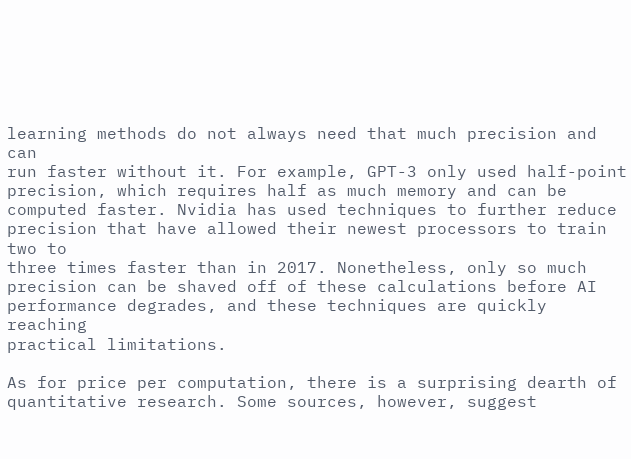learning methods do not always need that much precision and can
run faster without it. For example, GPT-3 only used half-point
precision, which requires half as much memory and can be
computed faster. Nvidia has used techniques to further reduce
precision that have allowed their newest processors to train two to
three times faster than in 2017. Nonetheless, only so much
precision can be shaved off of these calculations before AI
performance degrades, and these techniques are quickly reaching
practical limitations.

As for price per computation, there is a surprising dearth of
quantitative research. Some sources, however, suggest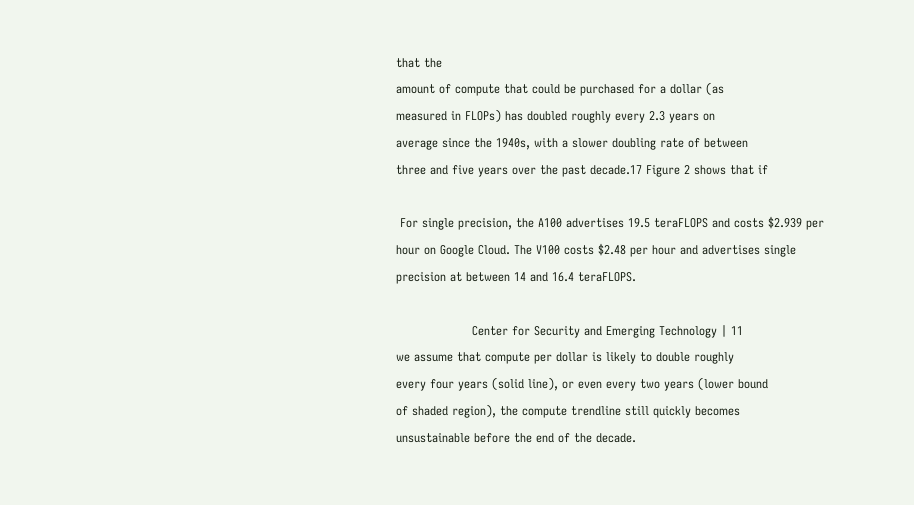that the
amount of compute that could be purchased for a dollar (as
measured in FLOPs) has doubled roughly every 2.3 years on
average since the 1940s, with a slower doubling rate of between
three and five years over the past decade.17 Figure 2 shows that if

 For single precision, the A100 advertises 19.5 teraFLOPS and costs $2.939 per
hour on Google Cloud. The V100 costs $2.48 per hour and advertises single
precision at between 14 and 16.4 teraFLOPS.

                   Center for Security and Emerging Technology | 11
we assume that compute per dollar is likely to double roughly
every four years (solid line), or even every two years (lower bound
of shaded region), the compute trendline still quickly becomes
unsustainable before the end of the decade.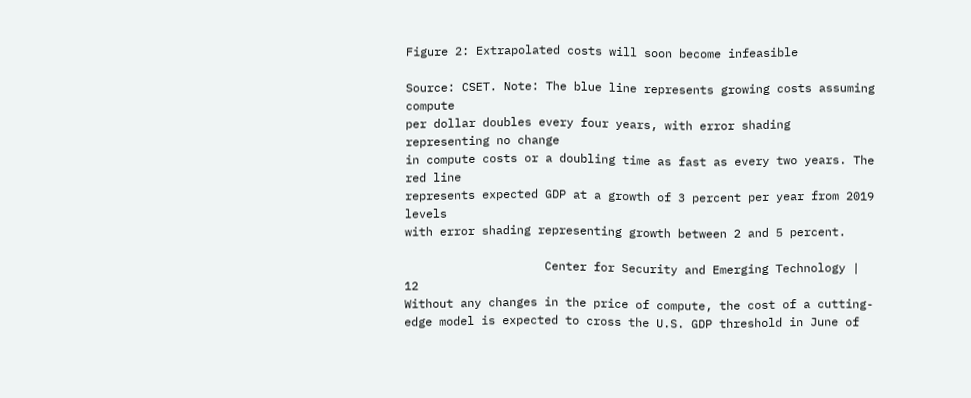Figure 2: Extrapolated costs will soon become infeasible

Source: CSET. Note: The blue line represents growing costs assuming compute
per dollar doubles every four years, with error shading representing no change
in compute costs or a doubling time as fast as every two years. The red line
represents expected GDP at a growth of 3 percent per year from 2019 levels
with error shading representing growth between 2 and 5 percent.

                    Center for Security and Emerging Technology | 12
Without any changes in the price of compute, the cost of a cutting-
edge model is expected to cross the U.S. GDP threshold in June of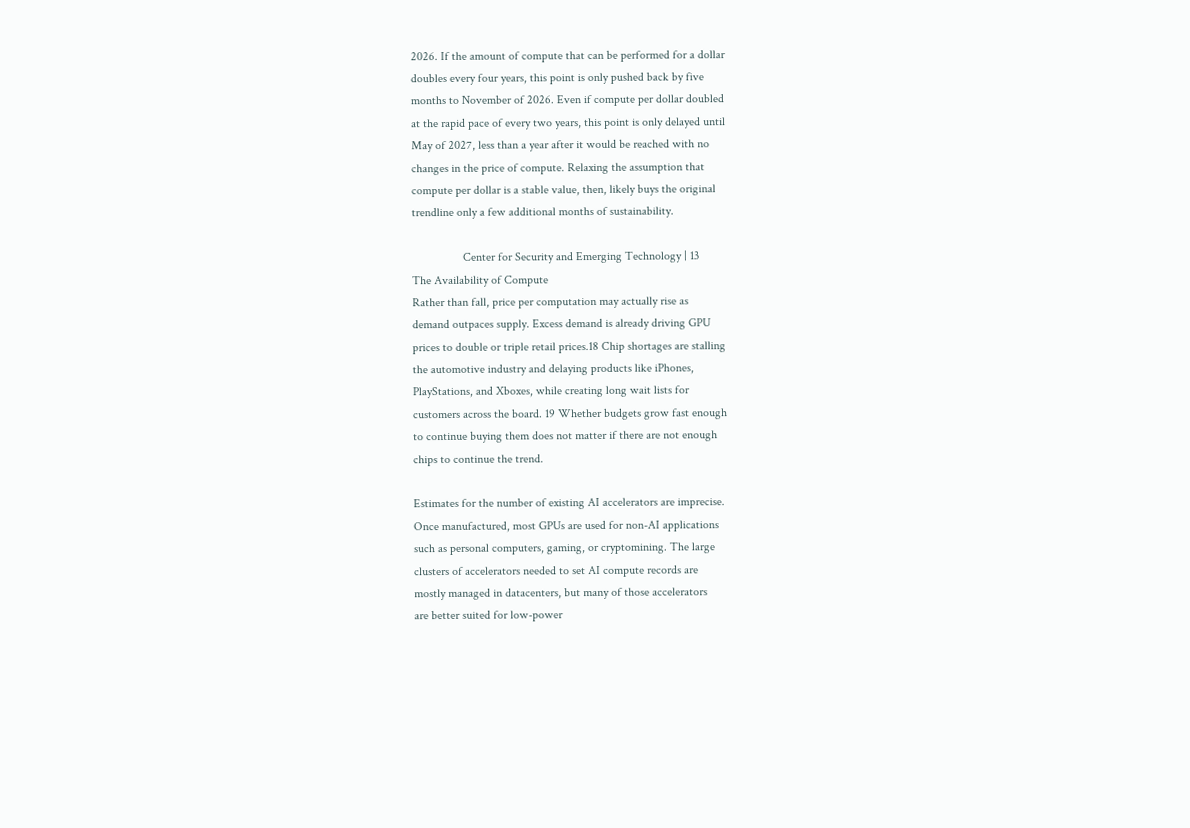2026. If the amount of compute that can be performed for a dollar
doubles every four years, this point is only pushed back by five
months to November of 2026. Even if compute per dollar doubled
at the rapid pace of every two years, this point is only delayed until
May of 2027, less than a year after it would be reached with no
changes in the price of compute. Relaxing the assumption that
compute per dollar is a stable value, then, likely buys the original
trendline only a few additional months of sustainability.

                 Center for Security and Emerging Technology | 13
The Availability of Compute
Rather than fall, price per computation may actually rise as
demand outpaces supply. Excess demand is already driving GPU
prices to double or triple retail prices.18 Chip shortages are stalling
the automotive industry and delaying products like iPhones,
PlayStations, and Xboxes, while creating long wait lists for
customers across the board. 19 Whether budgets grow fast enough
to continue buying them does not matter if there are not enough
chips to continue the trend.

Estimates for the number of existing AI accelerators are imprecise.
Once manufactured, most GPUs are used for non-AI applications
such as personal computers, gaming, or cryptomining. The large
clusters of accelerators needed to set AI compute records are
mostly managed in datacenters, but many of those accelerators
are better suited for low-power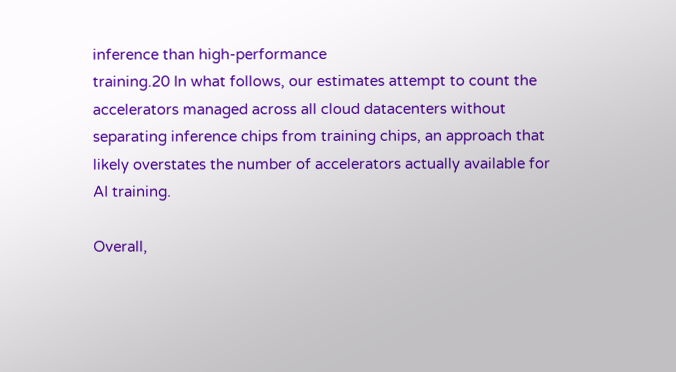inference than high-performance
training.20 In what follows, our estimates attempt to count the
accelerators managed across all cloud datacenters without
separating inference chips from training chips, an approach that
likely overstates the number of accelerators actually available for
AI training.

Overall,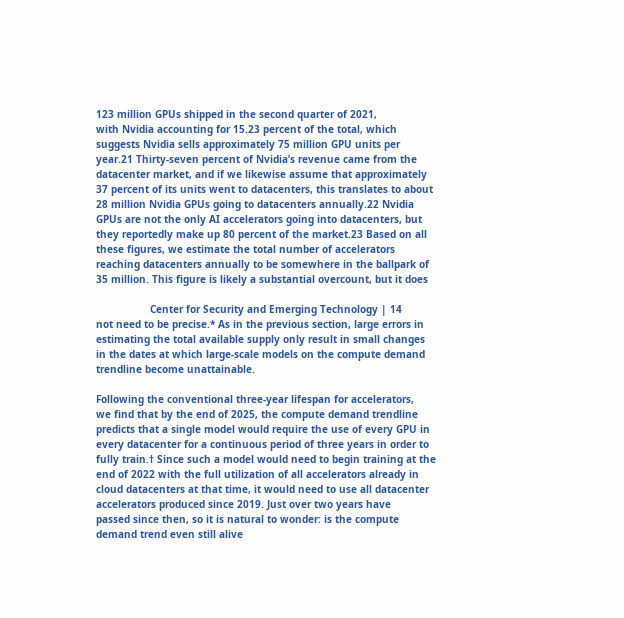123 million GPUs shipped in the second quarter of 2021,
with Nvidia accounting for 15.23 percent of the total, which
suggests Nvidia sells approximately 75 million GPU units per
year.21 Thirty-seven percent of Nvidia’s revenue came from the
datacenter market, and if we likewise assume that approximately
37 percent of its units went to datacenters, this translates to about
28 million Nvidia GPUs going to datacenters annually.22 Nvidia
GPUs are not the only AI accelerators going into datacenters, but
they reportedly make up 80 percent of the market.23 Based on all
these figures, we estimate the total number of accelerators
reaching datacenters annually to be somewhere in the ballpark of
35 million. This figure is likely a substantial overcount, but it does

                  Center for Security and Emerging Technology | 14
not need to be precise.* As in the previous section, large errors in
estimating the total available supply only result in small changes
in the dates at which large-scale models on the compute demand
trendline become unattainable.

Following the conventional three-year lifespan for accelerators,
we find that by the end of 2025, the compute demand trendline
predicts that a single model would require the use of every GPU in
every datacenter for a continuous period of three years in order to
fully train.† Since such a model would need to begin training at the
end of 2022 with the full utilization of all accelerators already in
cloud datacenters at that time, it would need to use all datacenter
accelerators produced since 2019. Just over two years have
passed since then, so it is natural to wonder: is the compute
demand trend even still alive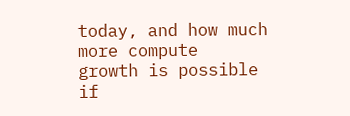today, and how much more compute
growth is possible if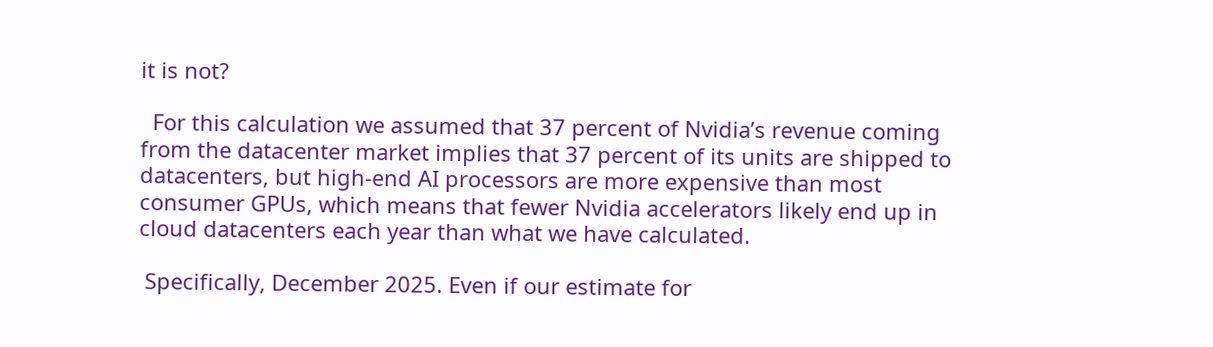it is not?

  For this calculation we assumed that 37 percent of Nvidia’s revenue coming
from the datacenter market implies that 37 percent of its units are shipped to
datacenters, but high-end AI processors are more expensive than most
consumer GPUs, which means that fewer Nvidia accelerators likely end up in
cloud datacenters each year than what we have calculated.

 Specifically, December 2025. Even if our estimate for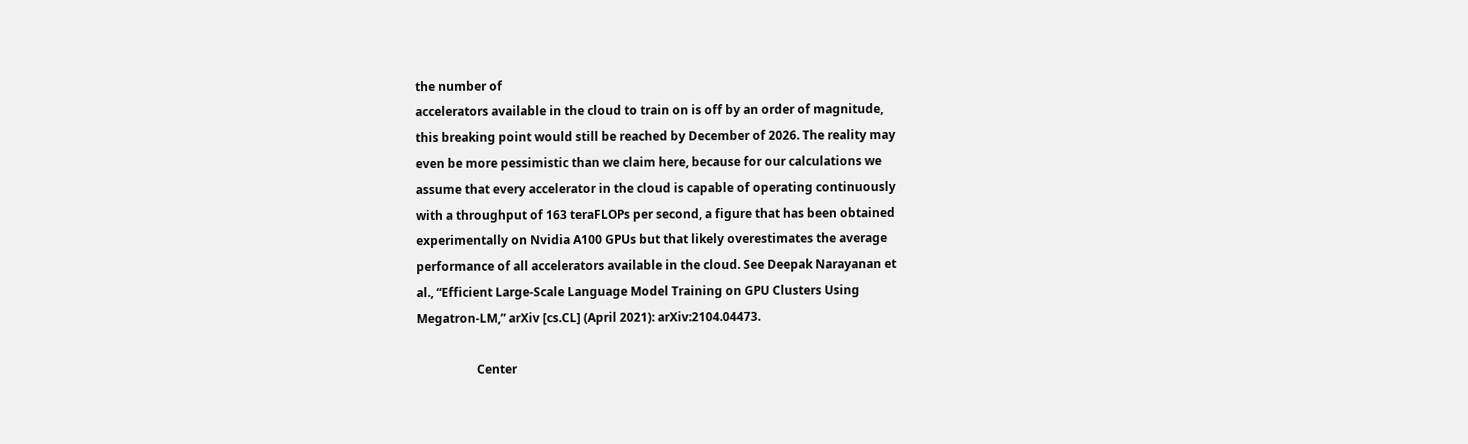the number of
accelerators available in the cloud to train on is off by an order of magnitude,
this breaking point would still be reached by December of 2026. The reality may
even be more pessimistic than we claim here, because for our calculations we
assume that every accelerator in the cloud is capable of operating continuously
with a throughput of 163 teraFLOPs per second, a figure that has been obtained
experimentally on Nvidia A100 GPUs but that likely overestimates the average
performance of all accelerators available in the cloud. See Deepak Narayanan et
al., “Efficient Large-Scale Language Model Training on GPU Clusters Using
Megatron-LM,” arXiv [cs.CL] (April 2021): arXiv:2104.04473.

                    Center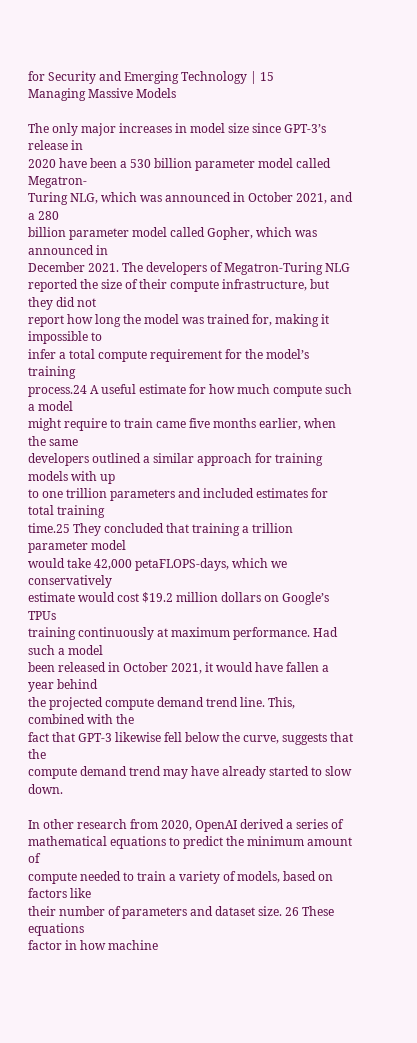for Security and Emerging Technology | 15
Managing Massive Models

The only major increases in model size since GPT-3’s release in
2020 have been a 530 billion parameter model called Megatron-
Turing NLG, which was announced in October 2021, and a 280
billion parameter model called Gopher, which was announced in
December 2021. The developers of Megatron-Turing NLG
reported the size of their compute infrastructure, but they did not
report how long the model was trained for, making it impossible to
infer a total compute requirement for the model’s training
process.24 A useful estimate for how much compute such a model
might require to train came five months earlier, when the same
developers outlined a similar approach for training models with up
to one trillion parameters and included estimates for total training
time.25 They concluded that training a trillion parameter model
would take 42,000 petaFLOPS-days, which we conservatively
estimate would cost $19.2 million dollars on Google’s TPUs
training continuously at maximum performance. Had such a model
been released in October 2021, it would have fallen a year behind
the projected compute demand trend line. This, combined with the
fact that GPT-3 likewise fell below the curve, suggests that the
compute demand trend may have already started to slow down.

In other research from 2020, OpenAI derived a series of
mathematical equations to predict the minimum amount of
compute needed to train a variety of models, based on factors like
their number of parameters and dataset size. 26 These equations
factor in how machine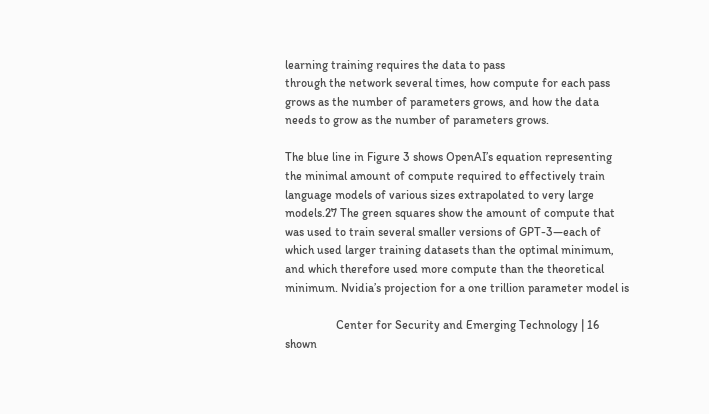learning training requires the data to pass
through the network several times, how compute for each pass
grows as the number of parameters grows, and how the data
needs to grow as the number of parameters grows.

The blue line in Figure 3 shows OpenAI’s equation representing
the minimal amount of compute required to effectively train
language models of various sizes extrapolated to very large
models.27 The green squares show the amount of compute that
was used to train several smaller versions of GPT-3—each of
which used larger training datasets than the optimal minimum,
and which therefore used more compute than the theoretical
minimum. Nvidia’s projection for a one trillion parameter model is

                 Center for Security and Emerging Technology | 16
shown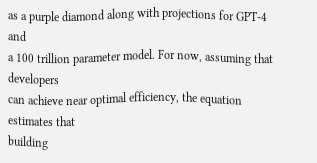as a purple diamond along with projections for GPT-4 and
a 100 trillion parameter model. For now, assuming that developers
can achieve near optimal efficiency, the equation estimates that
building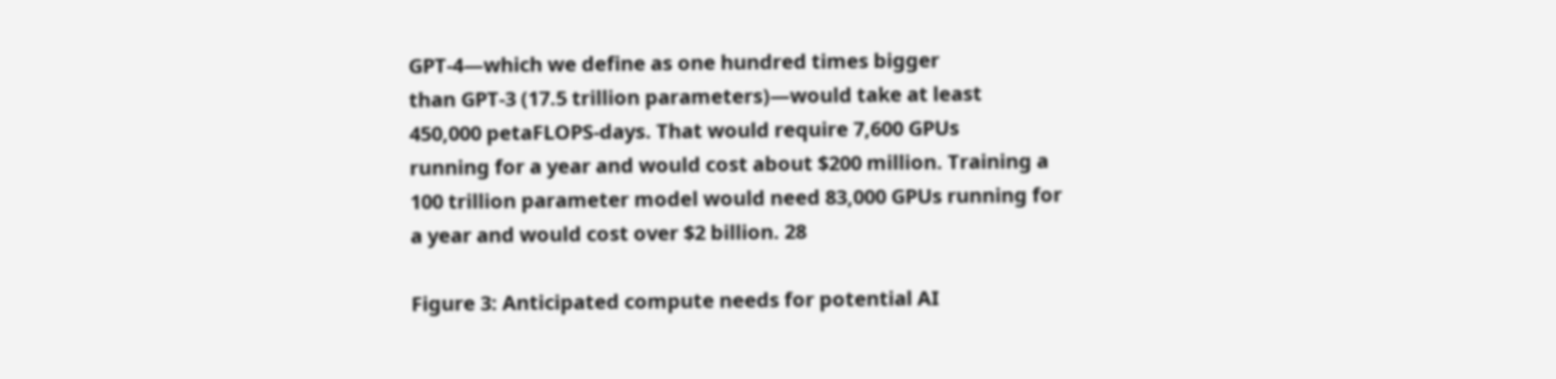GPT-4—which we define as one hundred times bigger
than GPT-3 (17.5 trillion parameters)—would take at least
450,000 petaFLOPS-days. That would require 7,600 GPUs
running for a year and would cost about $200 million. Training a
100 trillion parameter model would need 83,000 GPUs running for
a year and would cost over $2 billion. 28

Figure 3: Anticipated compute needs for potential AI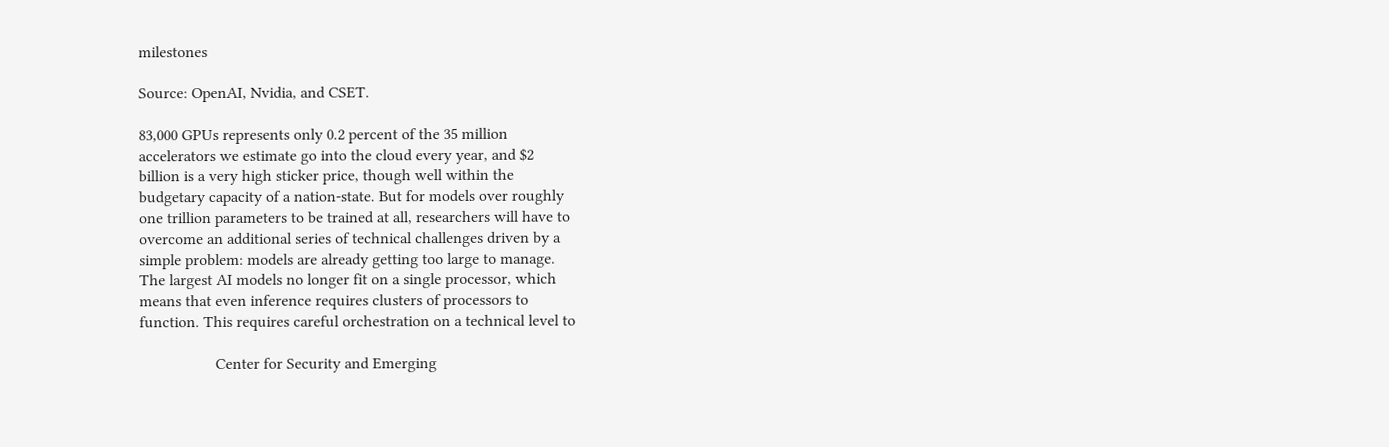milestones

Source: OpenAI, Nvidia, and CSET.

83,000 GPUs represents only 0.2 percent of the 35 million
accelerators we estimate go into the cloud every year, and $2
billion is a very high sticker price, though well within the
budgetary capacity of a nation-state. But for models over roughly
one trillion parameters to be trained at all, researchers will have to
overcome an additional series of technical challenges driven by a
simple problem: models are already getting too large to manage.
The largest AI models no longer fit on a single processor, which
means that even inference requires clusters of processors to
function. This requires careful orchestration on a technical level to

                   Center for Security and Emerging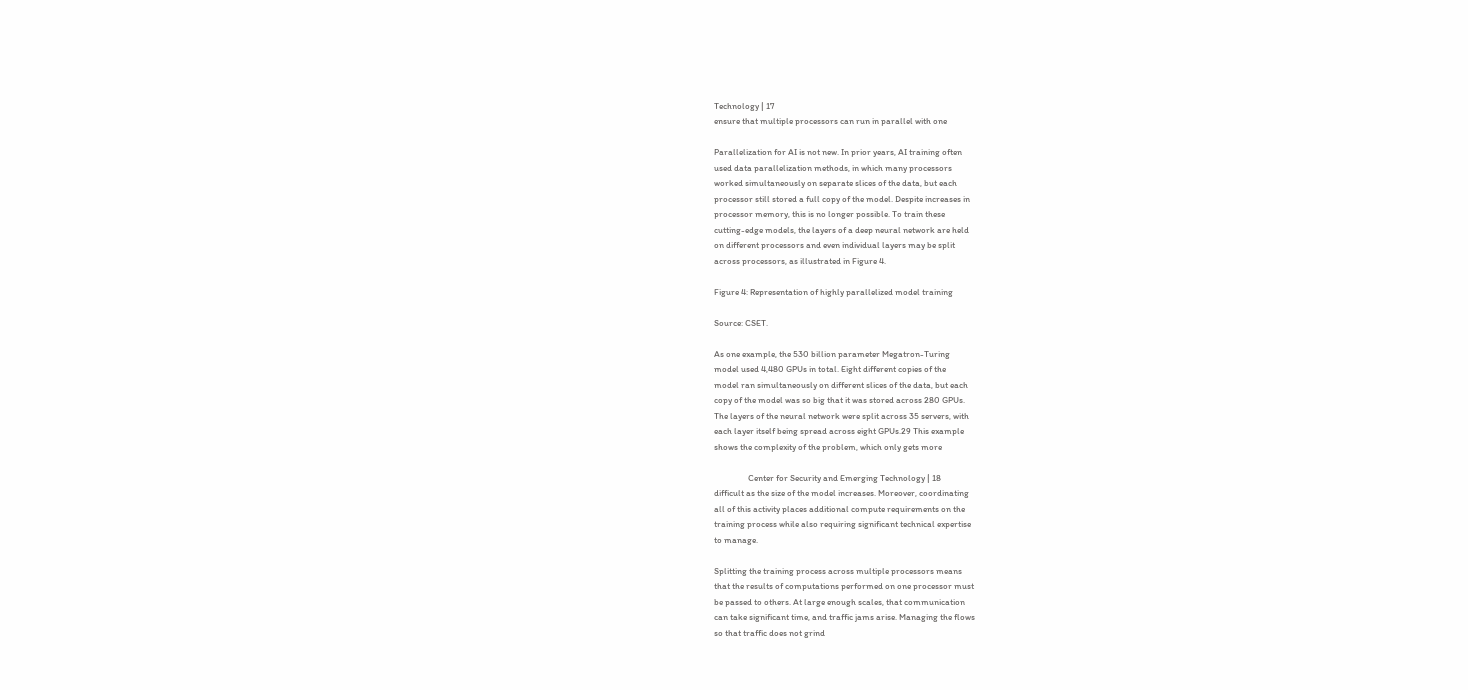Technology | 17
ensure that multiple processors can run in parallel with one

Parallelization for AI is not new. In prior years, AI training often
used data parallelization methods, in which many processors
worked simultaneously on separate slices of the data, but each
processor still stored a full copy of the model. Despite increases in
processor memory, this is no longer possible. To train these
cutting-edge models, the layers of a deep neural network are held
on different processors and even individual layers may be split
across processors, as illustrated in Figure 4.

Figure 4: Representation of highly parallelized model training

Source: CSET.

As one example, the 530 billion parameter Megatron-Turing
model used 4,480 GPUs in total. Eight different copies of the
model ran simultaneously on different slices of the data, but each
copy of the model was so big that it was stored across 280 GPUs.
The layers of the neural network were split across 35 servers, with
each layer itself being spread across eight GPUs.29 This example
shows the complexity of the problem, which only gets more

                 Center for Security and Emerging Technology | 18
difficult as the size of the model increases. Moreover, coordinating
all of this activity places additional compute requirements on the
training process while also requiring significant technical expertise
to manage.

Splitting the training process across multiple processors means
that the results of computations performed on one processor must
be passed to others. At large enough scales, that communication
can take significant time, and traffic jams arise. Managing the flows
so that traffic does not grind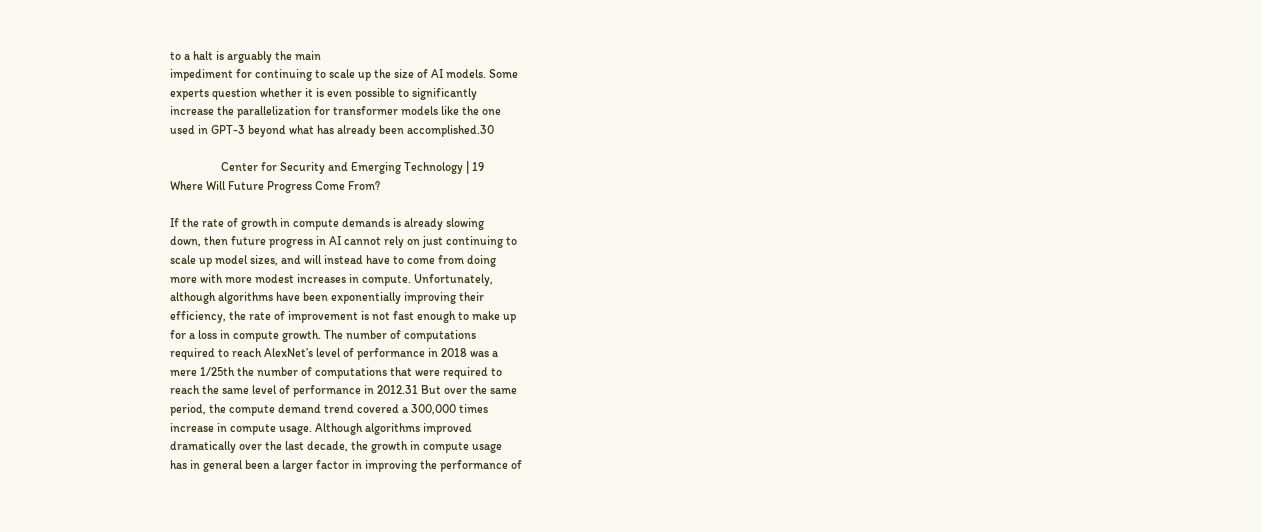to a halt is arguably the main
impediment for continuing to scale up the size of AI models. Some
experts question whether it is even possible to significantly
increase the parallelization for transformer models like the one
used in GPT-3 beyond what has already been accomplished.30

                 Center for Security and Emerging Technology | 19
Where Will Future Progress Come From?

If the rate of growth in compute demands is already slowing
down, then future progress in AI cannot rely on just continuing to
scale up model sizes, and will instead have to come from doing
more with more modest increases in compute. Unfortunately,
although algorithms have been exponentially improving their
efficiency, the rate of improvement is not fast enough to make up
for a loss in compute growth. The number of computations
required to reach AlexNet’s level of performance in 2018 was a
mere 1/25th the number of computations that were required to
reach the same level of performance in 2012.31 But over the same
period, the compute demand trend covered a 300,000 times
increase in compute usage. Although algorithms improved
dramatically over the last decade, the growth in compute usage
has in general been a larger factor in improving the performance of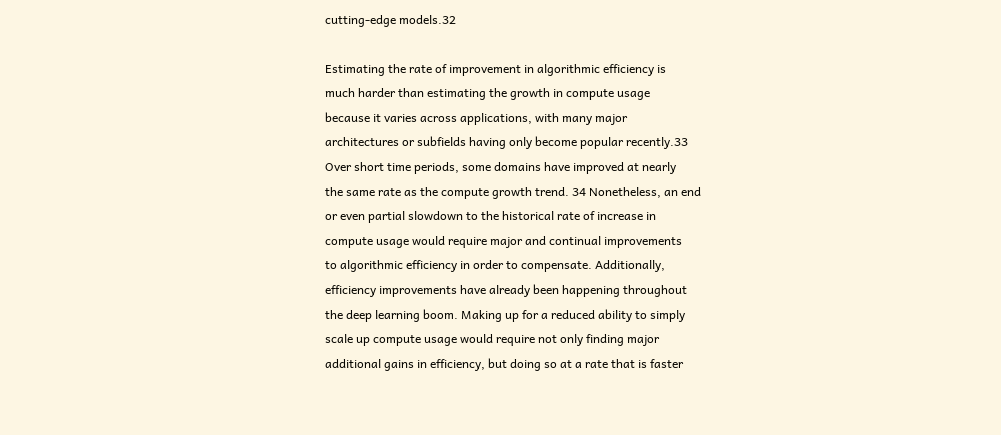cutting-edge models.32

Estimating the rate of improvement in algorithmic efficiency is
much harder than estimating the growth in compute usage
because it varies across applications, with many major
architectures or subfields having only become popular recently.33
Over short time periods, some domains have improved at nearly
the same rate as the compute growth trend. 34 Nonetheless, an end
or even partial slowdown to the historical rate of increase in
compute usage would require major and continual improvements
to algorithmic efficiency in order to compensate. Additionally,
efficiency improvements have already been happening throughout
the deep learning boom. Making up for a reduced ability to simply
scale up compute usage would require not only finding major
additional gains in efficiency, but doing so at a rate that is faster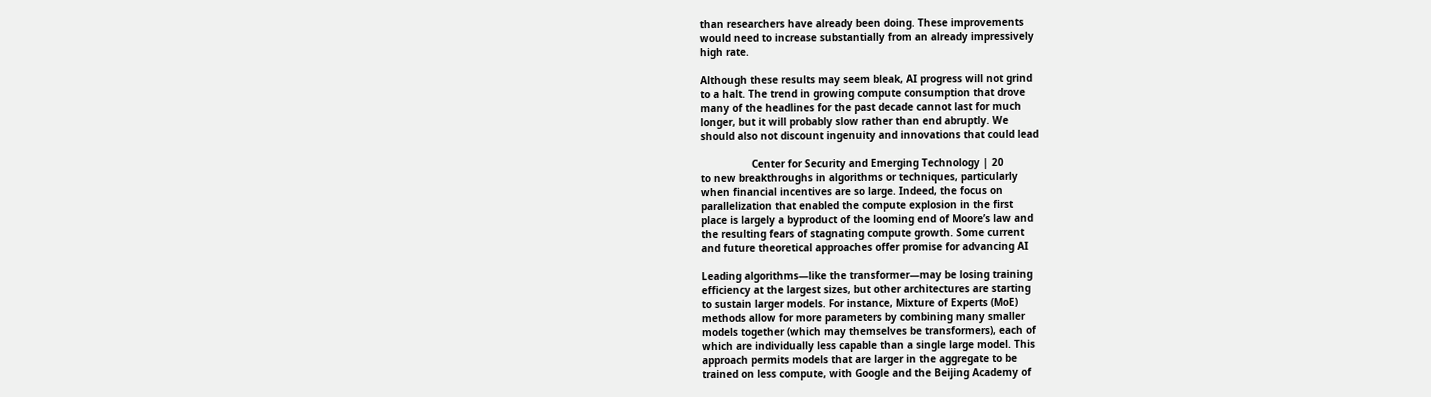than researchers have already been doing. These improvements
would need to increase substantially from an already impressively
high rate.

Although these results may seem bleak, AI progress will not grind
to a halt. The trend in growing compute consumption that drove
many of the headlines for the past decade cannot last for much
longer, but it will probably slow rather than end abruptly. We
should also not discount ingenuity and innovations that could lead

                 Center for Security and Emerging Technology | 20
to new breakthroughs in algorithms or techniques, particularly
when financial incentives are so large. Indeed, the focus on
parallelization that enabled the compute explosion in the first
place is largely a byproduct of the looming end of Moore’s law and
the resulting fears of stagnating compute growth. Some current
and future theoretical approaches offer promise for advancing AI

Leading algorithms—like the transformer—may be losing training
efficiency at the largest sizes, but other architectures are starting
to sustain larger models. For instance, Mixture of Experts (MoE)
methods allow for more parameters by combining many smaller
models together (which may themselves be transformers), each of
which are individually less capable than a single large model. This
approach permits models that are larger in the aggregate to be
trained on less compute, with Google and the Beijing Academy of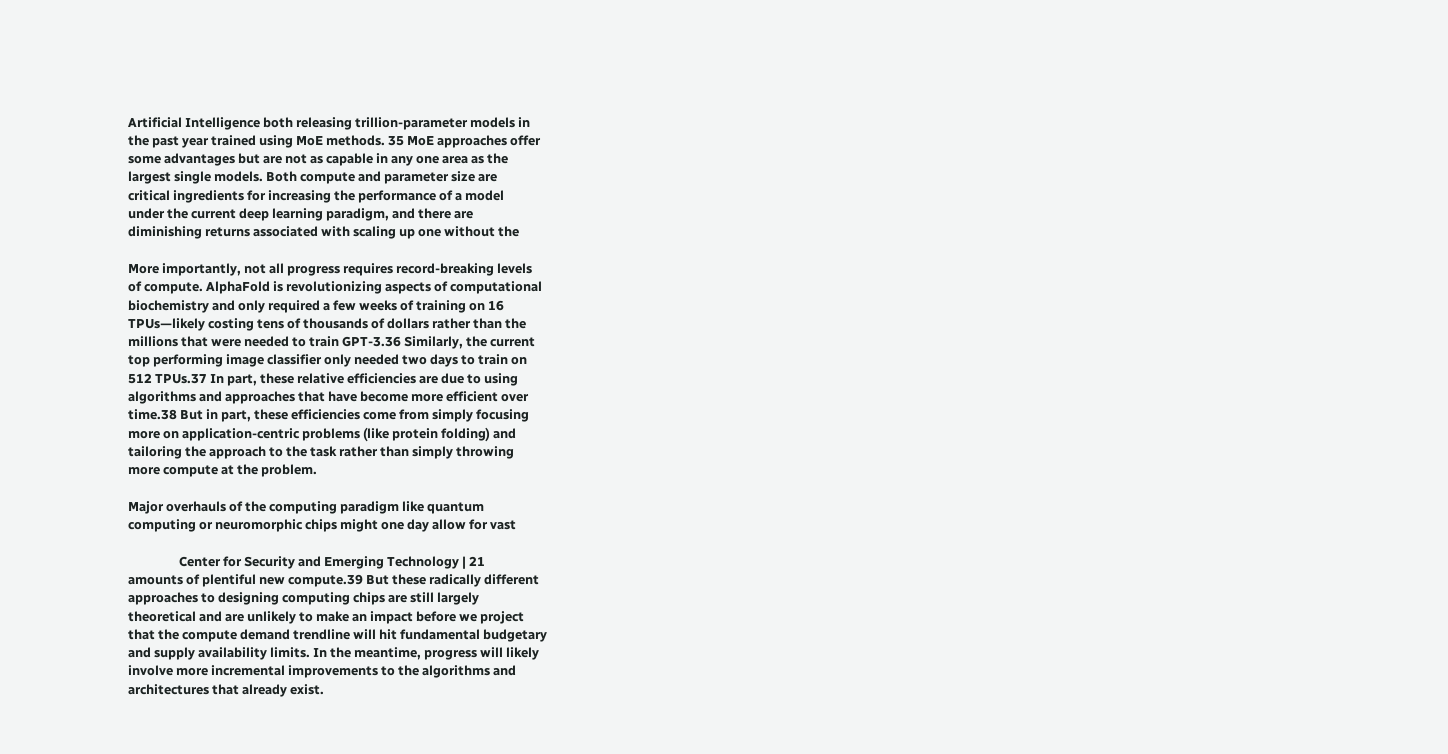Artificial Intelligence both releasing trillion-parameter models in
the past year trained using MoE methods. 35 MoE approaches offer
some advantages but are not as capable in any one area as the
largest single models. Both compute and parameter size are
critical ingredients for increasing the performance of a model
under the current deep learning paradigm, and there are
diminishing returns associated with scaling up one without the

More importantly, not all progress requires record-breaking levels
of compute. AlphaFold is revolutionizing aspects of computational
biochemistry and only required a few weeks of training on 16
TPUs—likely costing tens of thousands of dollars rather than the
millions that were needed to train GPT-3.36 Similarly, the current
top performing image classifier only needed two days to train on
512 TPUs.37 In part, these relative efficiencies are due to using
algorithms and approaches that have become more efficient over
time.38 But in part, these efficiencies come from simply focusing
more on application-centric problems (like protein folding) and
tailoring the approach to the task rather than simply throwing
more compute at the problem.

Major overhauls of the computing paradigm like quantum
computing or neuromorphic chips might one day allow for vast

                 Center for Security and Emerging Technology | 21
amounts of plentiful new compute.39 But these radically different
approaches to designing computing chips are still largely
theoretical and are unlikely to make an impact before we project
that the compute demand trendline will hit fundamental budgetary
and supply availability limits. In the meantime, progress will likely
involve more incremental improvements to the algorithms and
architectures that already exist.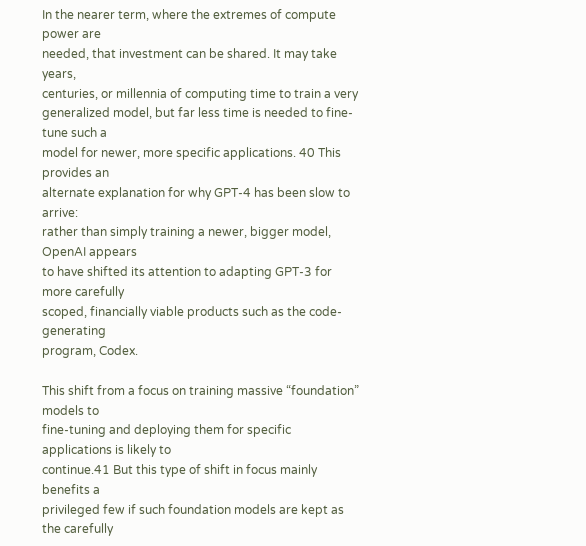In the nearer term, where the extremes of compute power are
needed, that investment can be shared. It may take years,
centuries, or millennia of computing time to train a very
generalized model, but far less time is needed to fine-tune such a
model for newer, more specific applications. 40 This provides an
alternate explanation for why GPT-4 has been slow to arrive:
rather than simply training a newer, bigger model, OpenAI appears
to have shifted its attention to adapting GPT-3 for more carefully
scoped, financially viable products such as the code-generating
program, Codex.

This shift from a focus on training massive “foundation” models to
fine-tuning and deploying them for specific applications is likely to
continue.41 But this type of shift in focus mainly benefits a
privileged few if such foundation models are kept as the carefully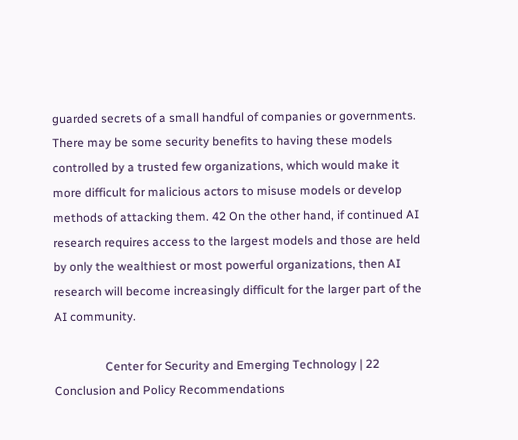guarded secrets of a small handful of companies or governments.
There may be some security benefits to having these models
controlled by a trusted few organizations, which would make it
more difficult for malicious actors to misuse models or develop
methods of attacking them. 42 On the other hand, if continued AI
research requires access to the largest models and those are held
by only the wealthiest or most powerful organizations, then AI
research will become increasingly difficult for the larger part of the
AI community.

                 Center for Security and Emerging Technology | 22
Conclusion and Policy Recommendations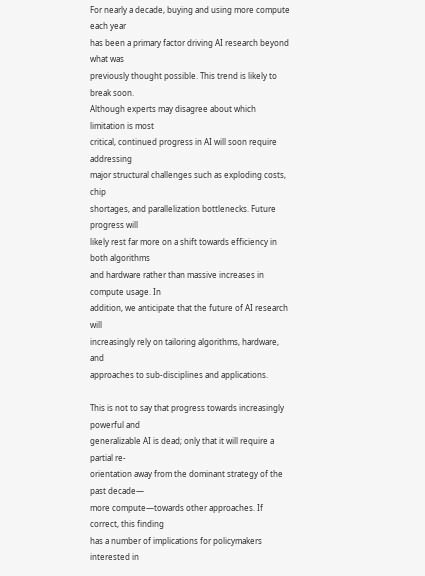For nearly a decade, buying and using more compute each year
has been a primary factor driving AI research beyond what was
previously thought possible. This trend is likely to break soon.
Although experts may disagree about which limitation is most
critical, continued progress in AI will soon require addressing
major structural challenges such as exploding costs, chip
shortages, and parallelization bottlenecks. Future progress will
likely rest far more on a shift towards efficiency in both algorithms
and hardware rather than massive increases in compute usage. In
addition, we anticipate that the future of AI research will
increasingly rely on tailoring algorithms, hardware, and
approaches to sub-disciplines and applications.

This is not to say that progress towards increasingly powerful and
generalizable AI is dead; only that it will require a partial re-
orientation away from the dominant strategy of the past decade—
more compute—towards other approaches. If correct, this finding
has a number of implications for policymakers interested in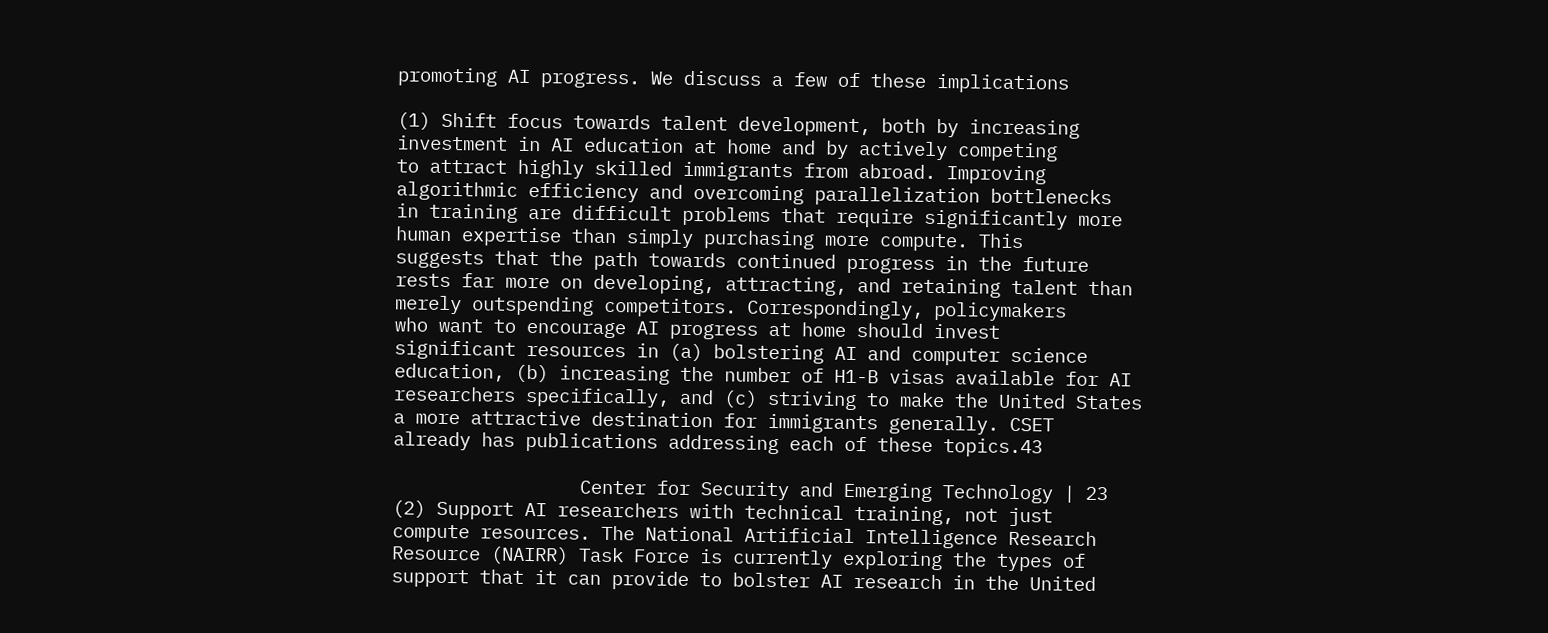promoting AI progress. We discuss a few of these implications

(1) Shift focus towards talent development, both by increasing
investment in AI education at home and by actively competing
to attract highly skilled immigrants from abroad. Improving
algorithmic efficiency and overcoming parallelization bottlenecks
in training are difficult problems that require significantly more
human expertise than simply purchasing more compute. This
suggests that the path towards continued progress in the future
rests far more on developing, attracting, and retaining talent than
merely outspending competitors. Correspondingly, policymakers
who want to encourage AI progress at home should invest
significant resources in (a) bolstering AI and computer science
education, (b) increasing the number of H1-B visas available for AI
researchers specifically, and (c) striving to make the United States
a more attractive destination for immigrants generally. CSET
already has publications addressing each of these topics.43

                 Center for Security and Emerging Technology | 23
(2) Support AI researchers with technical training, not just
compute resources. The National Artificial Intelligence Research
Resource (NAIRR) Task Force is currently exploring the types of
support that it can provide to bolster AI research in the United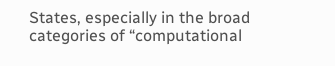States, especially in the broad categories of “computational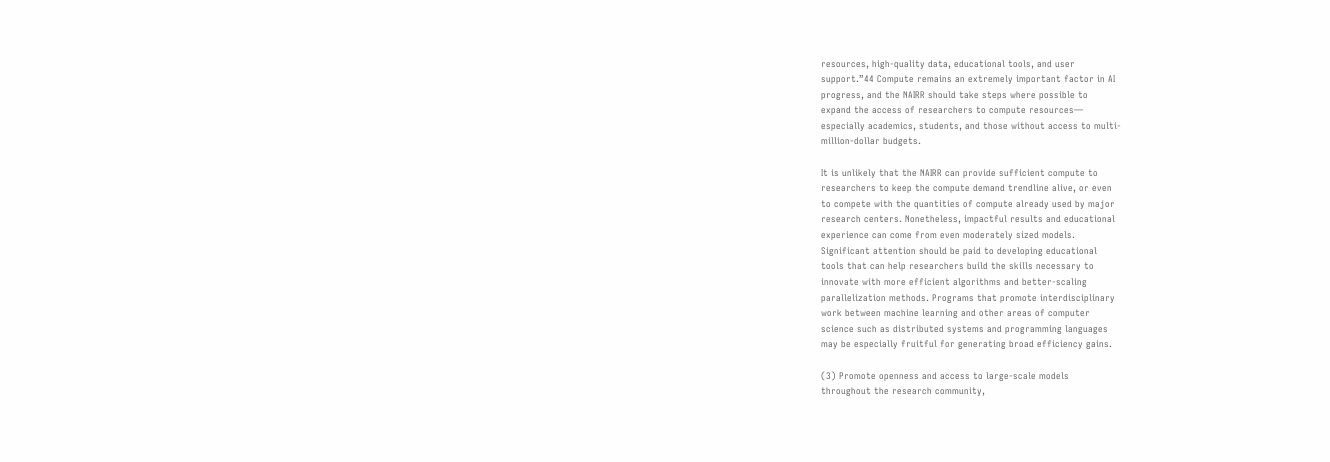resources, high-quality data, educational tools, and user
support.”44 Compute remains an extremely important factor in AI
progress, and the NAIRR should take steps where possible to
expand the access of researchers to compute resources—
especially academics, students, and those without access to multi-
million-dollar budgets.

It is unlikely that the NAIRR can provide sufficient compute to
researchers to keep the compute demand trendline alive, or even
to compete with the quantities of compute already used by major
research centers. Nonetheless, impactful results and educational
experience can come from even moderately sized models.
Significant attention should be paid to developing educational
tools that can help researchers build the skills necessary to
innovate with more efficient algorithms and better-scaling
parallelization methods. Programs that promote interdisciplinary
work between machine learning and other areas of computer
science such as distributed systems and programming languages
may be especially fruitful for generating broad efficiency gains.

(3) Promote openness and access to large-scale models
throughout the research community,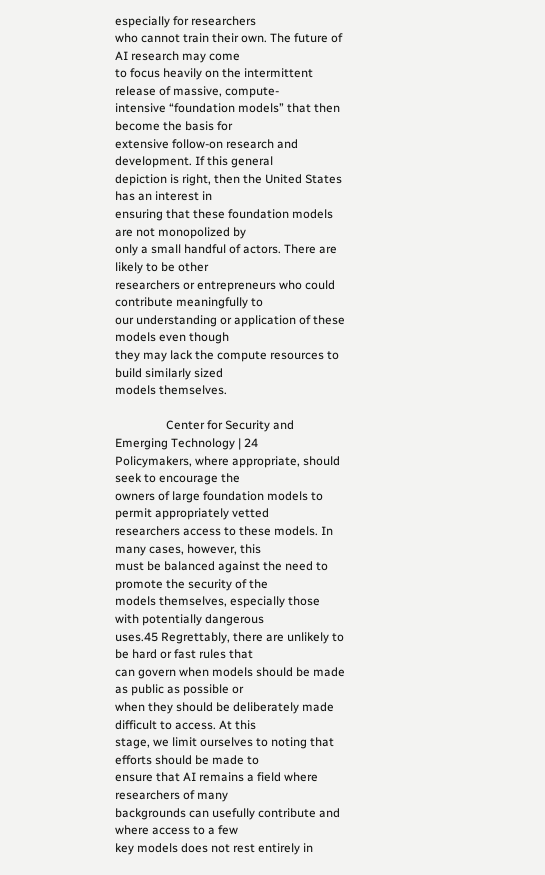especially for researchers
who cannot train their own. The future of AI research may come
to focus heavily on the intermittent release of massive, compute-
intensive “foundation models” that then become the basis for
extensive follow-on research and development. If this general
depiction is right, then the United States has an interest in
ensuring that these foundation models are not monopolized by
only a small handful of actors. There are likely to be other
researchers or entrepreneurs who could contribute meaningfully to
our understanding or application of these models even though
they may lack the compute resources to build similarly sized
models themselves.

                 Center for Security and Emerging Technology | 24
Policymakers, where appropriate, should seek to encourage the
owners of large foundation models to permit appropriately vetted
researchers access to these models. In many cases, however, this
must be balanced against the need to promote the security of the
models themselves, especially those with potentially dangerous
uses.45 Regrettably, there are unlikely to be hard or fast rules that
can govern when models should be made as public as possible or
when they should be deliberately made difficult to access. At this
stage, we limit ourselves to noting that efforts should be made to
ensure that AI remains a field where researchers of many
backgrounds can usefully contribute and where access to a few
key models does not rest entirely in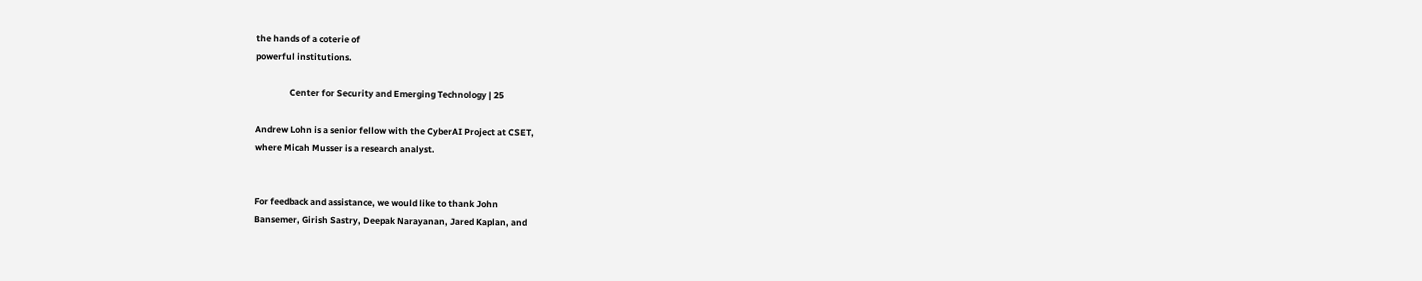the hands of a coterie of
powerful institutions.

                 Center for Security and Emerging Technology | 25

Andrew Lohn is a senior fellow with the CyberAI Project at CSET,
where Micah Musser is a research analyst.


For feedback and assistance, we would like to thank John
Bansemer, Girish Sastry, Deepak Narayanan, Jared Kaplan, and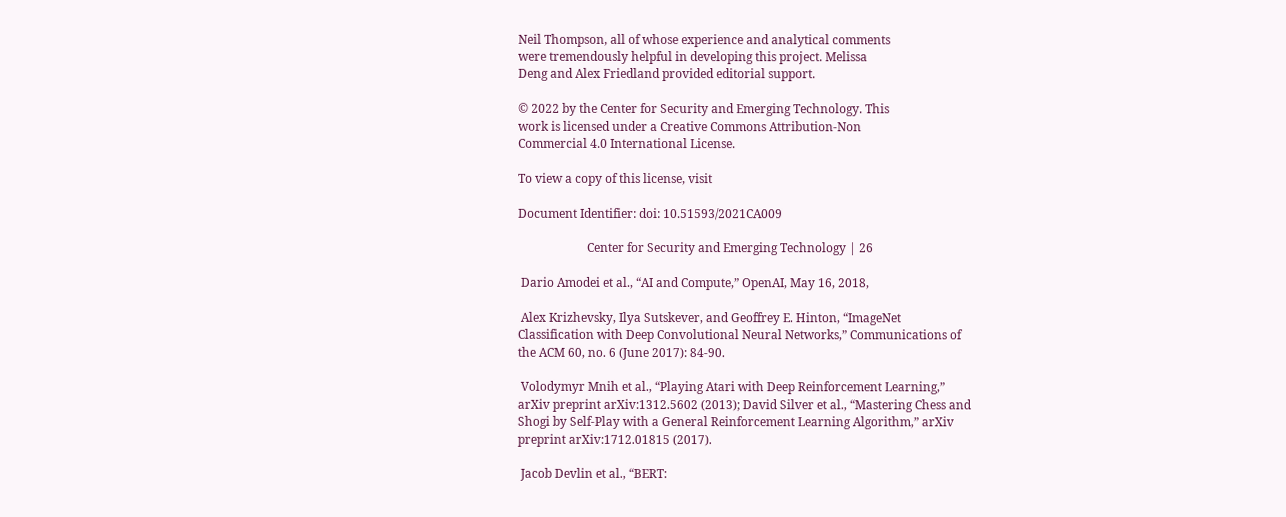Neil Thompson, all of whose experience and analytical comments
were tremendously helpful in developing this project. Melissa
Deng and Alex Friedland provided editorial support.

© 2022 by the Center for Security and Emerging Technology. This
work is licensed under a Creative Commons Attribution-Non
Commercial 4.0 International License.

To view a copy of this license, visit

Document Identifier: doi: 10.51593/2021CA009

                       Center for Security and Emerging Technology | 26

 Dario Amodei et al., “AI and Compute,” OpenAI, May 16, 2018,

 Alex Krizhevsky, Ilya Sutskever, and Geoffrey E. Hinton, “ImageNet
Classification with Deep Convolutional Neural Networks,” Communications of
the ACM 60, no. 6 (June 2017): 84-90.

 Volodymyr Mnih et al., “Playing Atari with Deep Reinforcement Learning,”
arXiv preprint arXiv:1312.5602 (2013); David Silver et al., “Mastering Chess and
Shogi by Self-Play with a General Reinforcement Learning Algorithm,” arXiv
preprint arXiv:1712.01815 (2017).

 Jacob Devlin et al., “BERT: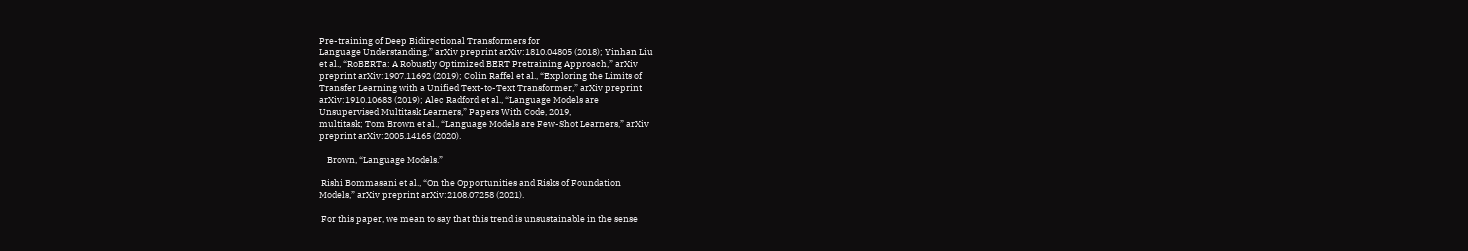Pre-training of Deep Bidirectional Transformers for
Language Understanding,” arXiv preprint arXiv:1810.04805 (2018); Yinhan Liu
et al., “RoBERTa: A Robustly Optimized BERT Pretraining Approach,” arXiv
preprint arXiv:1907.11692 (2019); Colin Raffel et al., “Exploring the Limits of
Transfer Learning with a Unified Text-to-Text Transformer,” arXiv preprint
arXiv:1910.10683 (2019); Alec Radford et al., “Language Models are
Unsupervised Multitask Learners,” Papers With Code, 2019,
multitask; Tom Brown et al., “Language Models are Few-Shot Learners,” arXiv
preprint arXiv:2005.14165 (2020).

    Brown, “Language Models.”

 Rishi Bommasani et al., “On the Opportunities and Risks of Foundation
Models,” arXiv preprint arXiv:2108.07258 (2021).

 For this paper, we mean to say that this trend is unsustainable in the sense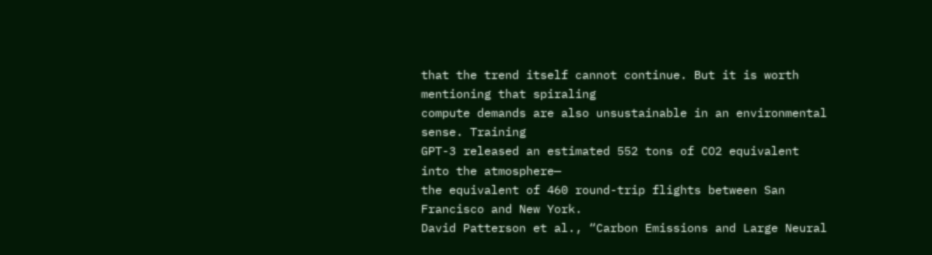that the trend itself cannot continue. But it is worth mentioning that spiraling
compute demands are also unsustainable in an environmental sense. Training
GPT-3 released an estimated 552 tons of CO2 equivalent into the atmosphere—
the equivalent of 460 round-trip flights between San Francisco and New York.
David Patterson et al., “Carbon Emissions and Large Neural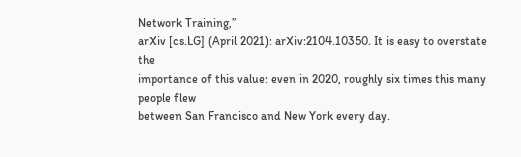Network Training,”
arXiv [cs.LG] (April 2021): arXiv:2104.10350. It is easy to overstate the
importance of this value: even in 2020, roughly six times this many people flew
between San Francisco and New York every day.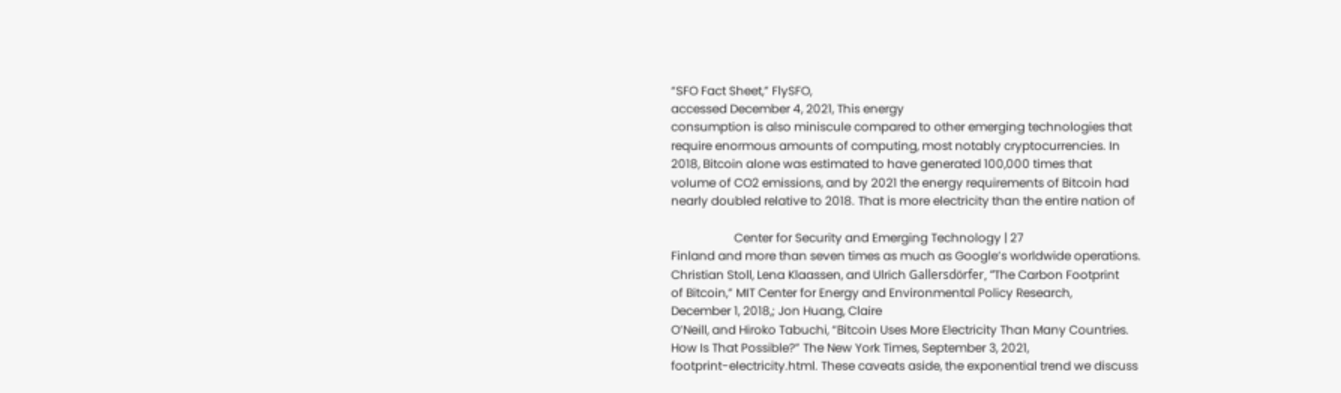“SFO Fact Sheet,” FlySFO,
accessed December 4, 2021, This energy
consumption is also miniscule compared to other emerging technologies that
require enormous amounts of computing, most notably cryptocurrencies. In
2018, Bitcoin alone was estimated to have generated 100,000 times that
volume of CO2 emissions, and by 2021 the energy requirements of Bitcoin had
nearly doubled relative to 2018. That is more electricity than the entire nation of

                     Center for Security and Emerging Technology | 27
Finland and more than seven times as much as Google’s worldwide operations.
Christian Stoll, Lena Klaassen, and Ulrich Gallersdörfer, “The Carbon Footprint
of Bitcoin,” MIT Center for Energy and Environmental Policy Research,
December 1, 2018,; Jon Huang, Claire
O’Neill, and Hiroko Tabuchi, “Bitcoin Uses More Electricity Than Many Countries.
How Is That Possible?” The New York Times, September 3, 2021,
footprint-electricity.html. These caveats aside, the exponential trend we discuss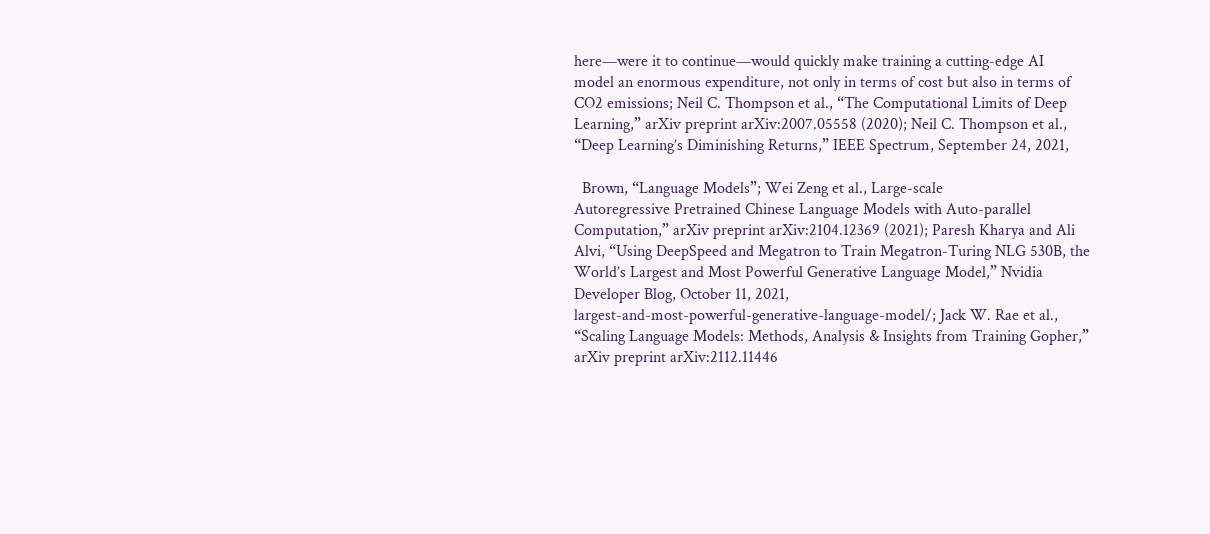here—were it to continue—would quickly make training a cutting-edge AI
model an enormous expenditure, not only in terms of cost but also in terms of
CO2 emissions; Neil C. Thompson et al., “The Computational Limits of Deep
Learning,” arXiv preprint arXiv:2007.05558 (2020); Neil C. Thompson et al.,
“Deep Learning’s Diminishing Returns,” IEEE Spectrum, September 24, 2021,

  Brown, “Language Models”; Wei Zeng et al., Large-scale
Autoregressive Pretrained Chinese Language Models with Auto-parallel
Computation,” arXiv preprint arXiv:2104.12369 (2021); Paresh Kharya and Ali
Alvi, “Using DeepSpeed and Megatron to Train Megatron-Turing NLG 530B, the
World’s Largest and Most Powerful Generative Language Model,” Nvidia
Developer Blog, October 11, 2021,
largest-and-most-powerful-generative-language-model/; Jack W. Rae et al.,
“Scaling Language Models: Methods, Analysis & Insights from Training Gopher,”
arXiv preprint arXiv:2112.11446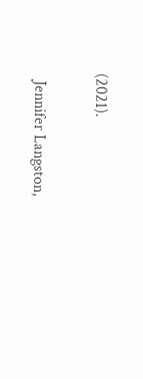(2021).

  Jennifer Langston,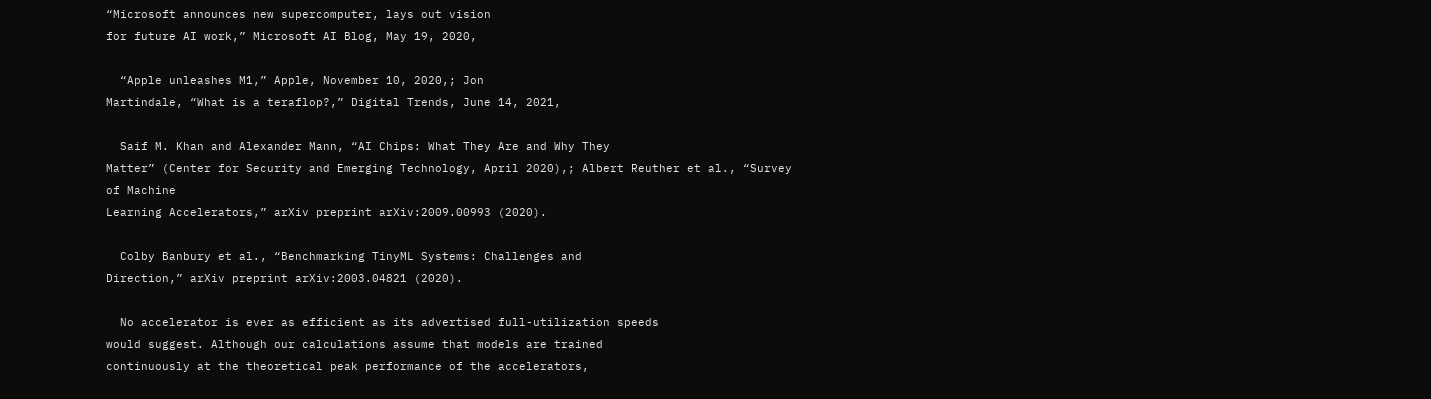“Microsoft announces new supercomputer, lays out vision
for future AI work,” Microsoft AI Blog, May 19, 2020,

  “Apple unleashes M1,” Apple, November 10, 2020,; Jon
Martindale, “What is a teraflop?,” Digital Trends, June 14, 2021,

  Saif M. Khan and Alexander Mann, “AI Chips: What They Are and Why They
Matter” (Center for Security and Emerging Technology, April 2020),; Albert Reuther et al., “Survey of Machine
Learning Accelerators,” arXiv preprint arXiv:2009.00993 (2020).

  Colby Banbury et al., “Benchmarking TinyML Systems: Challenges and
Direction,” arXiv preprint arXiv:2003.04821 (2020).

  No accelerator is ever as efficient as its advertised full-utilization speeds
would suggest. Although our calculations assume that models are trained
continuously at the theoretical peak performance of the accelerators,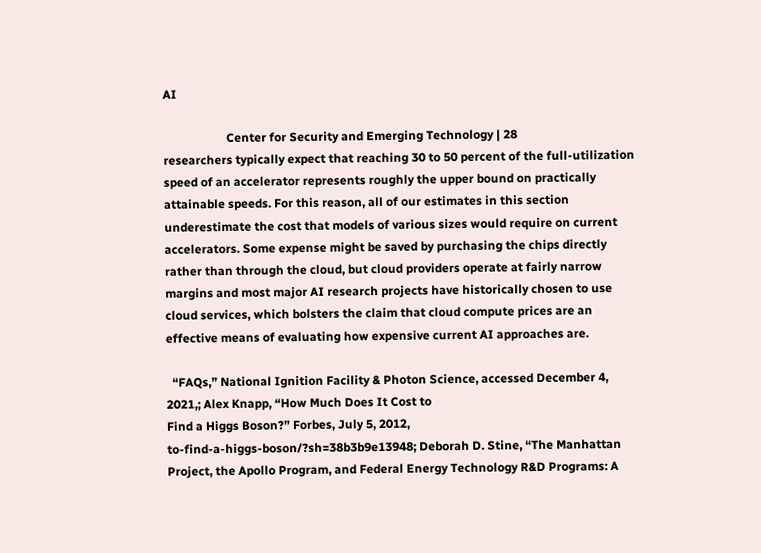AI

                     Center for Security and Emerging Technology | 28
researchers typically expect that reaching 30 to 50 percent of the full-utilization
speed of an accelerator represents roughly the upper bound on practically
attainable speeds. For this reason, all of our estimates in this section
underestimate the cost that models of various sizes would require on current
accelerators. Some expense might be saved by purchasing the chips directly
rather than through the cloud, but cloud providers operate at fairly narrow
margins and most major AI research projects have historically chosen to use
cloud services, which bolsters the claim that cloud compute prices are an
effective means of evaluating how expensive current AI approaches are.

  “FAQs,” National Ignition Facility & Photon Science, accessed December 4,
2021,; Alex Knapp, “How Much Does It Cost to
Find a Higgs Boson?” Forbes, July 5, 2012,
to-find-a-higgs-boson/?sh=38b3b9e13948; Deborah D. Stine, “The Manhattan
Project, the Apollo Program, and Federal Energy Technology R&D Programs: A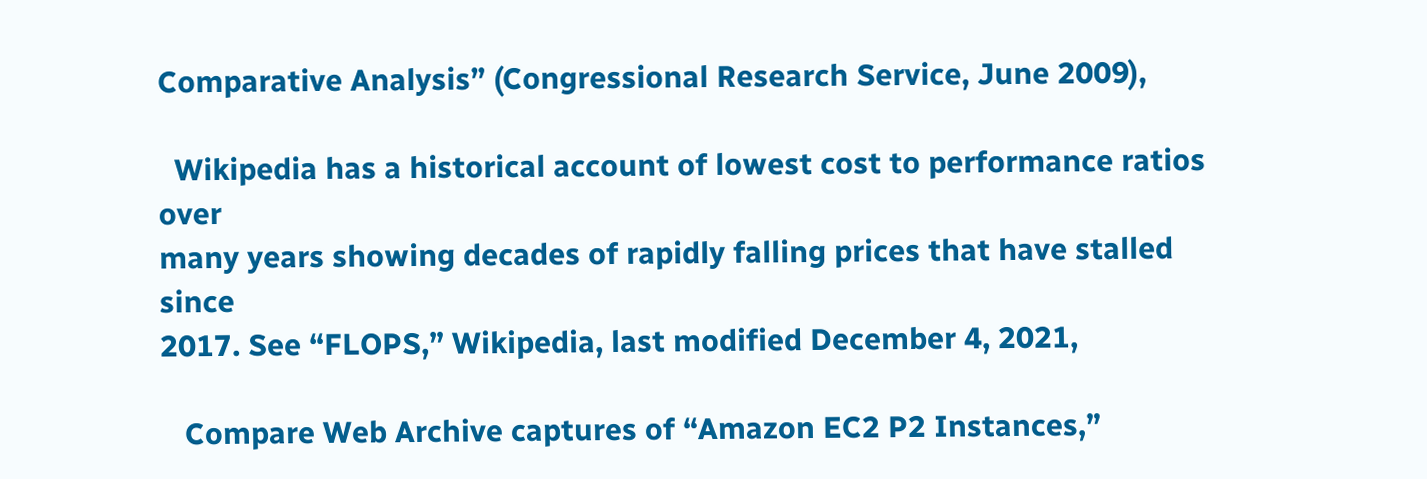Comparative Analysis” (Congressional Research Service, June 2009),

  Wikipedia has a historical account of lowest cost to performance ratios over
many years showing decades of rapidly falling prices that have stalled since
2017. See “FLOPS,” Wikipedia, last modified December 4, 2021,

   Compare Web Archive captures of “Amazon EC2 P2 Instances,”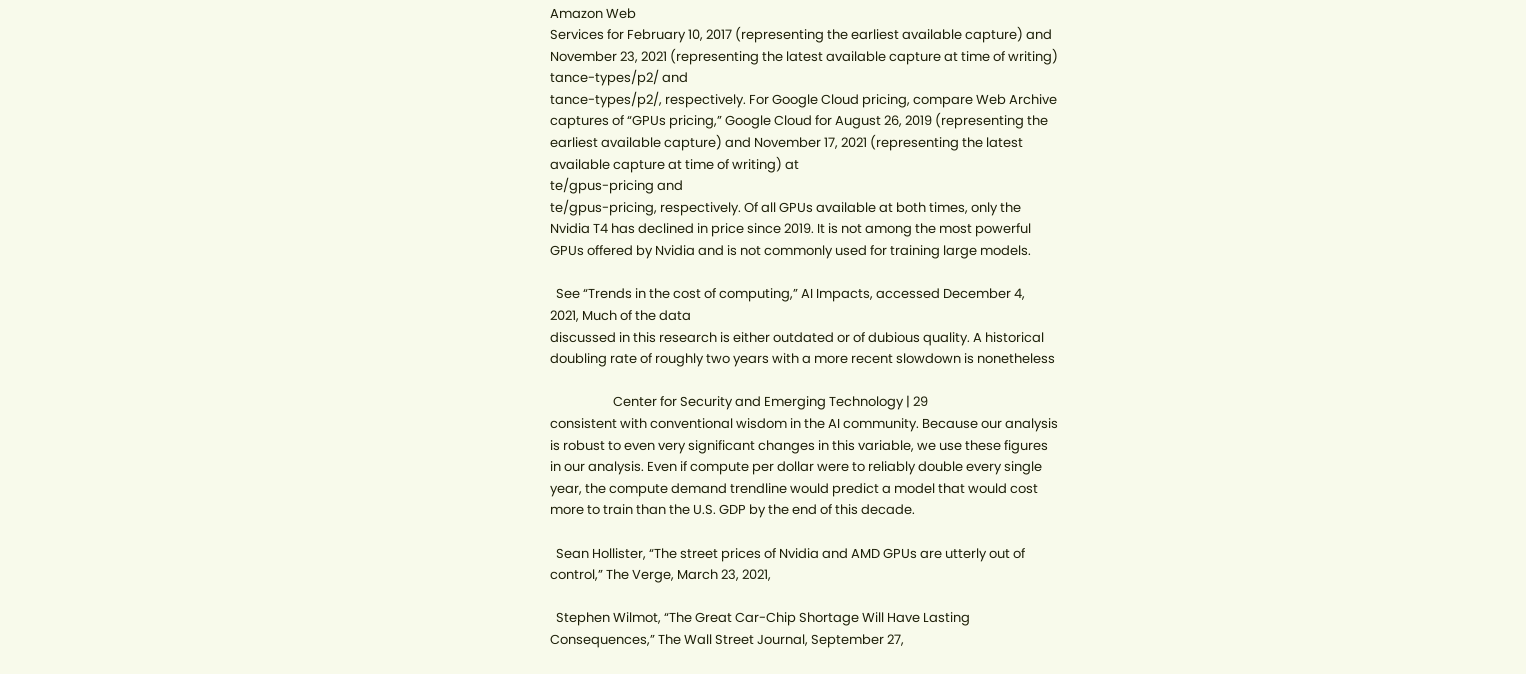Amazon Web
Services for February 10, 2017 (representing the earliest available capture) and
November 23, 2021 (representing the latest available capture at time of writing)
tance-types/p2/ and
tance-types/p2/, respectively. For Google Cloud pricing, compare Web Archive
captures of “GPUs pricing,” Google Cloud for August 26, 2019 (representing the
earliest available capture) and November 17, 2021 (representing the latest
available capture at time of writing) at
te/gpus-pricing and
te/gpus-pricing, respectively. Of all GPUs available at both times, only the
Nvidia T4 has declined in price since 2019. It is not among the most powerful
GPUs offered by Nvidia and is not commonly used for training large models.

  See “Trends in the cost of computing,” AI Impacts, accessed December 4,
2021, Much of the data
discussed in this research is either outdated or of dubious quality. A historical
doubling rate of roughly two years with a more recent slowdown is nonetheless

                     Center for Security and Emerging Technology | 29
consistent with conventional wisdom in the AI community. Because our analysis
is robust to even very significant changes in this variable, we use these figures
in our analysis. Even if compute per dollar were to reliably double every single
year, the compute demand trendline would predict a model that would cost
more to train than the U.S. GDP by the end of this decade.

  Sean Hollister, “The street prices of Nvidia and AMD GPUs are utterly out of
control,” The Verge, March 23, 2021,

  Stephen Wilmot, “The Great Car-Chip Shortage Will Have Lasting
Consequences,” The Wall Street Journal, September 27,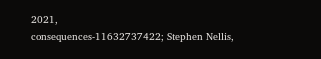2021,
consequences-11632737422; Stephen Nellis,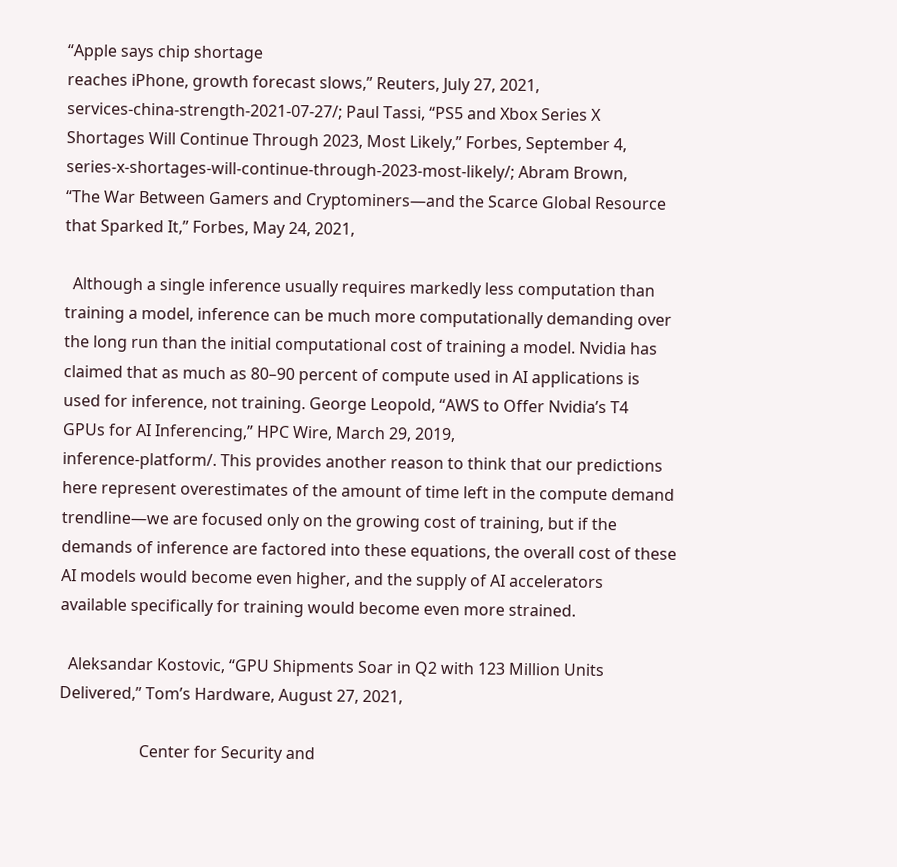“Apple says chip shortage
reaches iPhone, growth forecast slows,” Reuters, July 27, 2021,
services-china-strength-2021-07-27/; Paul Tassi, “PS5 and Xbox Series X
Shortages Will Continue Through 2023, Most Likely,” Forbes, September 4,
series-x-shortages-will-continue-through-2023-most-likely/; Abram Brown,
“The War Between Gamers and Cryptominers—and the Scarce Global Resource
that Sparked It,” Forbes, May 24, 2021,

  Although a single inference usually requires markedly less computation than
training a model, inference can be much more computationally demanding over
the long run than the initial computational cost of training a model. Nvidia has
claimed that as much as 80–90 percent of compute used in AI applications is
used for inference, not training. George Leopold, “AWS to Offer Nvidia’s T4
GPUs for AI Inferencing,” HPC Wire, March 29, 2019,
inference-platform/. This provides another reason to think that our predictions
here represent overestimates of the amount of time left in the compute demand
trendline—we are focused only on the growing cost of training, but if the
demands of inference are factored into these equations, the overall cost of these
AI models would become even higher, and the supply of AI accelerators
available specifically for training would become even more strained.

  Aleksandar Kostovic, “GPU Shipments Soar in Q2 with 123 Million Units
Delivered,” Tom’s Hardware, August 27, 2021,

                    Center for Security and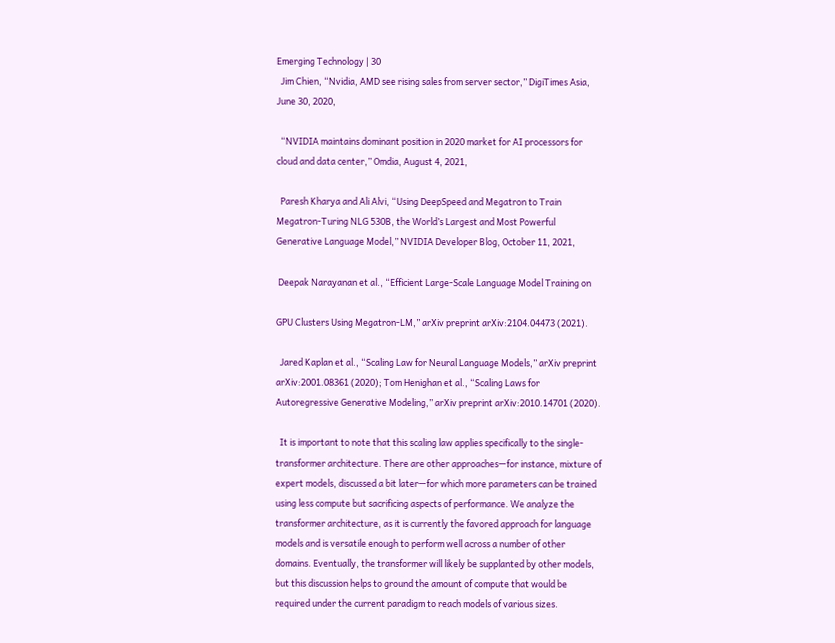Emerging Technology | 30
  Jim Chien, “Nvidia, AMD see rising sales from server sector,” DigiTimes Asia,
June 30, 2020,

  “NVIDIA maintains dominant position in 2020 market for AI processors for
cloud and data center,” Omdia, August 4, 2021,

  Paresh Kharya and Ali Alvi, “Using DeepSpeed and Megatron to Train
Megatron-Turing NLG 530B, the World’s Largest and Most Powerful
Generative Language Model,” NVIDIA Developer Blog, October 11, 2021,

 Deepak Narayanan et al., “Efficient Large-Scale Language Model Training on

GPU Clusters Using Megatron-LM,” arXiv preprint arXiv:2104.04473 (2021).

  Jared Kaplan et al., “Scaling Law for Neural Language Models,” arXiv preprint
arXiv:2001.08361 (2020); Tom Henighan et al., “Scaling Laws for
Autoregressive Generative Modeling,” arXiv preprint arXiv:2010.14701 (2020).

  It is important to note that this scaling law applies specifically to the single-
transformer architecture. There are other approaches—for instance, mixture of
expert models, discussed a bit later—for which more parameters can be trained
using less compute but sacrificing aspects of performance. We analyze the
transformer architecture, as it is currently the favored approach for language
models and is versatile enough to perform well across a number of other
domains. Eventually, the transformer will likely be supplanted by other models,
but this discussion helps to ground the amount of compute that would be
required under the current paradigm to reach models of various sizes.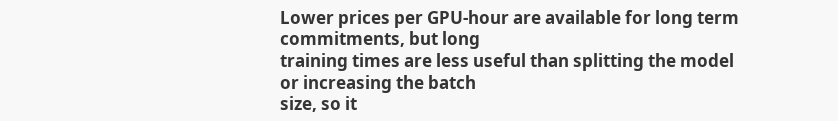Lower prices per GPU-hour are available for long term commitments, but long
training times are less useful than splitting the model or increasing the batch
size, so it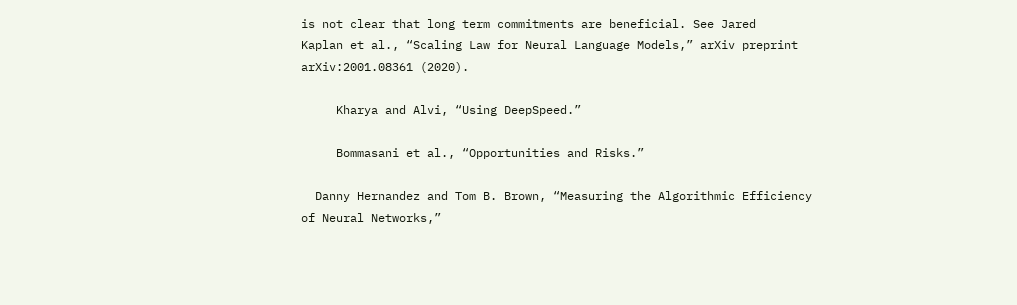is not clear that long term commitments are beneficial. See Jared
Kaplan et al., “Scaling Law for Neural Language Models,” arXiv preprint
arXiv:2001.08361 (2020).

     Kharya and Alvi, “Using DeepSpeed.”

     Bommasani et al., “Opportunities and Risks.”

  Danny Hernandez and Tom B. Brown, “Measuring the Algorithmic Efficiency
of Neural Networks,”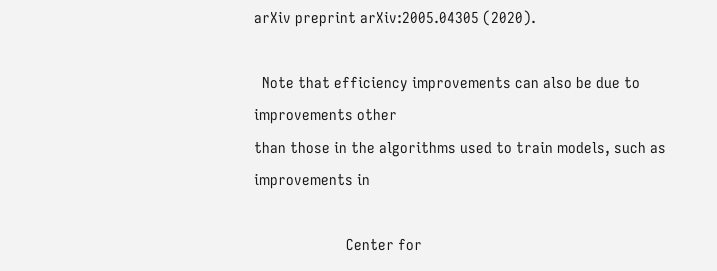arXiv preprint arXiv:2005.04305 (2020).

  Note that efficiency improvements can also be due to improvements other
than those in the algorithms used to train models, such as improvements in

                       Center for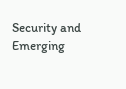Security and Emerging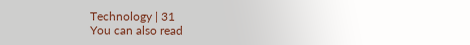Technology | 31
You can also read